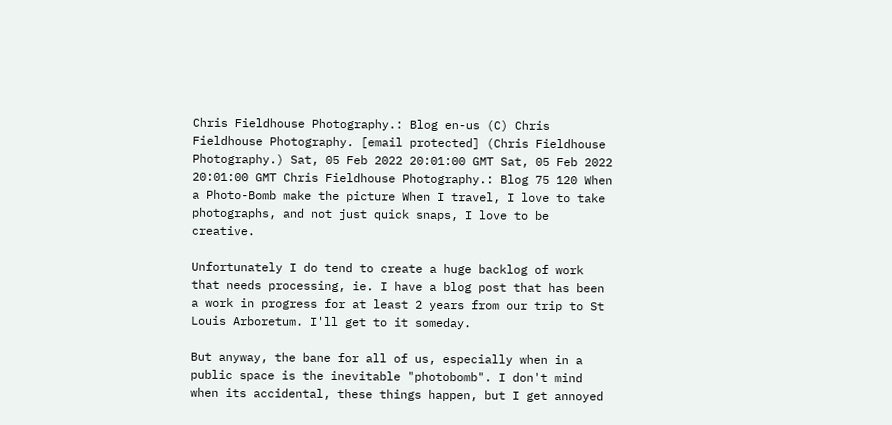Chris Fieldhouse Photography.: Blog en-us (C) Chris Fieldhouse Photography. [email protected] (Chris Fieldhouse Photography.) Sat, 05 Feb 2022 20:01:00 GMT Sat, 05 Feb 2022 20:01:00 GMT Chris Fieldhouse Photography.: Blog 75 120 When a Photo-Bomb make the picture When I travel, I love to take photographs, and not just quick snaps, I love to be creative.

Unfortunately I do tend to create a huge backlog of work that needs processing, ie. I have a blog post that has been a work in progress for at least 2 years from our trip to St Louis Arboretum. I'll get to it someday.

But anyway, the bane for all of us, especially when in a public space is the inevitable "photobomb". I don't mind when its accidental, these things happen, but I get annoyed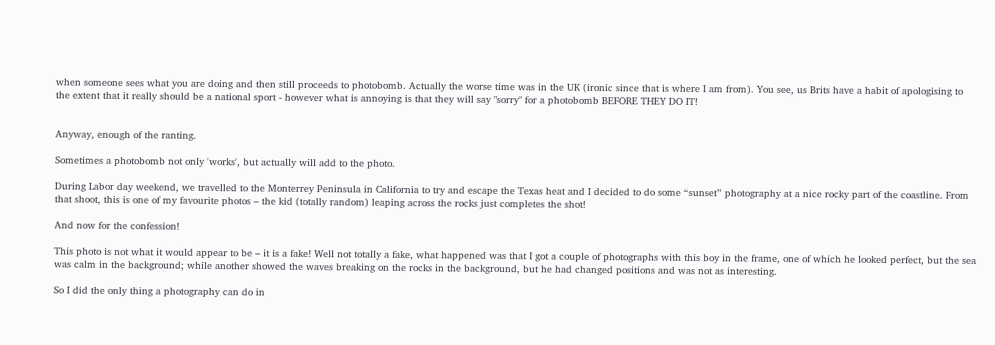when someone sees what you are doing and then still proceeds to photobomb. Actually the worse time was in the UK (ironic since that is where I am from). You see, us Brits have a habit of apologising to the extent that it really should be a national sport - however what is annoying is that they will say "sorry" for a photobomb BEFORE THEY DO IT!


Anyway, enough of the ranting.

Sometimes a photobomb not only 'works', but actually will add to the photo.

During Labor day weekend, we travelled to the Monterrey Peninsula in California to try and escape the Texas heat and I decided to do some “sunset” photography at a nice rocky part of the coastline. From that shoot, this is one of my favourite photos – the kid (totally random) leaping across the rocks just completes the shot!

And now for the confession!

This photo is not what it would appear to be – it is a fake! Well not totally a fake, what happened was that I got a couple of photographs with this boy in the frame, one of which he looked perfect, but the sea was calm in the background; while another showed the waves breaking on the rocks in the background, but he had changed positions and was not as interesting.

So I did the only thing a photography can do in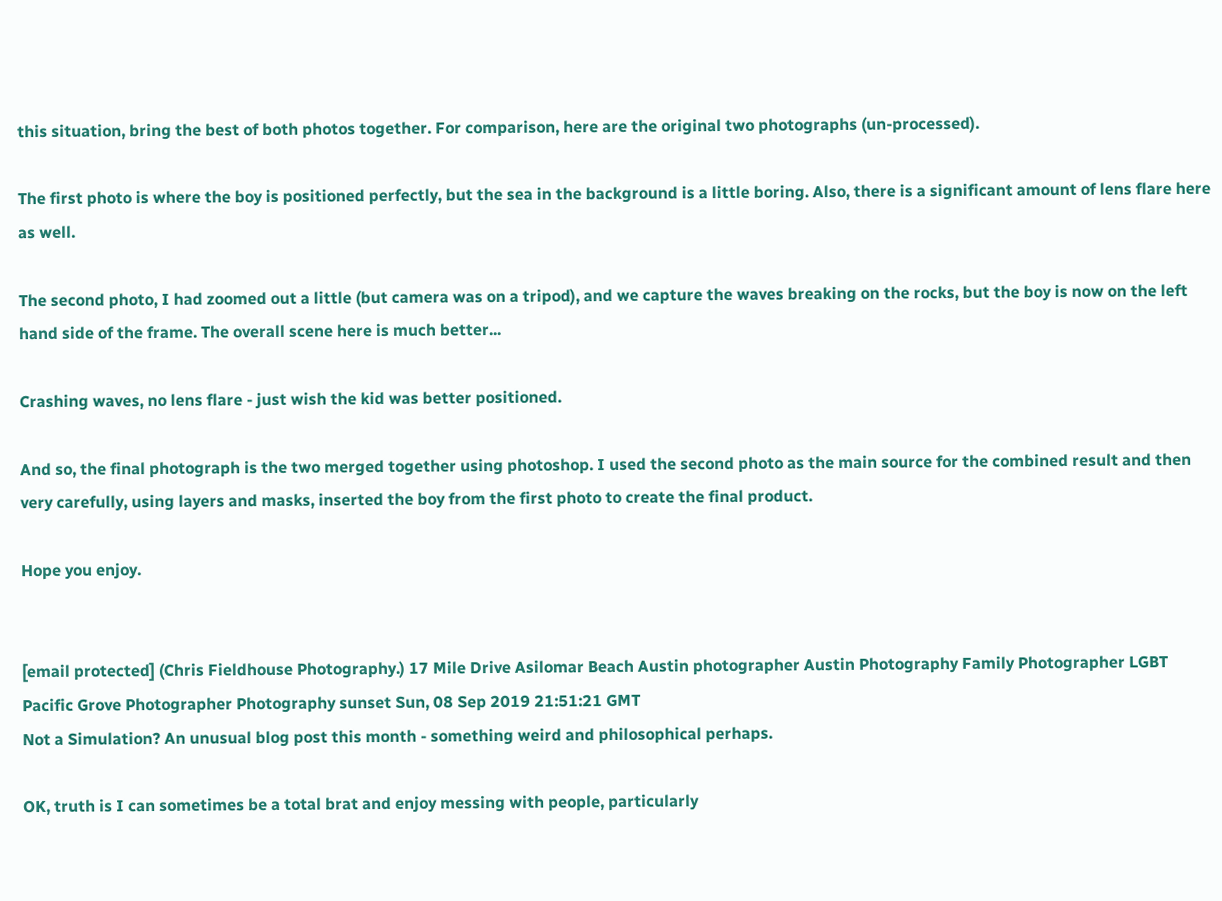this situation, bring the best of both photos together. For comparison, here are the original two photographs (un-processed).

The first photo is where the boy is positioned perfectly, but the sea in the background is a little boring. Also, there is a significant amount of lens flare here as well.

The second photo, I had zoomed out a little (but camera was on a tripod), and we capture the waves breaking on the rocks, but the boy is now on the left hand side of the frame. The overall scene here is much better...

Crashing waves, no lens flare - just wish the kid was better positioned.

And so, the final photograph is the two merged together using photoshop. I used the second photo as the main source for the combined result and then very carefully, using layers and masks, inserted the boy from the first photo to create the final product.

Hope you enjoy.


[email protected] (Chris Fieldhouse Photography.) 17 Mile Drive Asilomar Beach Austin photographer Austin Photography Family Photographer LGBT Pacific Grove Photographer Photography sunset Sun, 08 Sep 2019 21:51:21 GMT
Not a Simulation? An unusual blog post this month - something weird and philosophical perhaps.

OK, truth is I can sometimes be a total brat and enjoy messing with people, particularly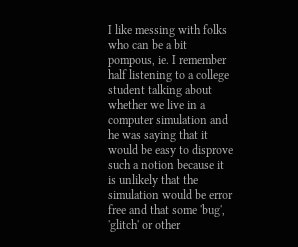I like messing with folks who can be a bit pompous, ie. I remember half listening to a college student talking about whether we live in a computer simulation and he was saying that it would be easy to disprove such a notion because it is unlikely that the simulation would be error free and that some 'bug', 'glitch' or other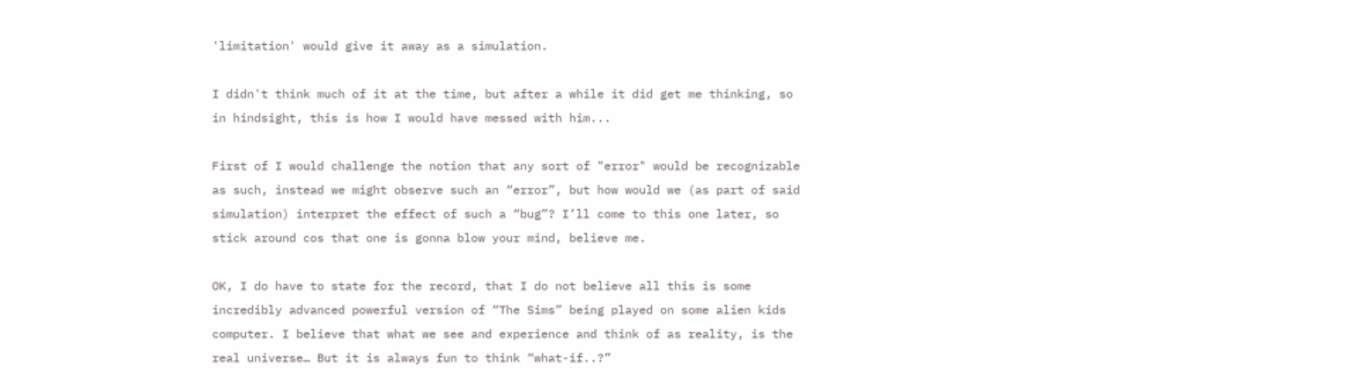'limitation' would give it away as a simulation.

I didn't think much of it at the time, but after a while it did get me thinking, so in hindsight, this is how I would have messed with him...

First of I would challenge the notion that any sort of "error" would be recognizable as such, instead we might observe such an “error”, but how would we (as part of said simulation) interpret the effect of such a “bug”? I’ll come to this one later, so stick around cos that one is gonna blow your mind, believe me.

OK, I do have to state for the record, that I do not believe all this is some incredibly advanced powerful version of “The Sims” being played on some alien kids computer. I believe that what we see and experience and think of as reality, is the real universe… But it is always fun to think “what-if..?”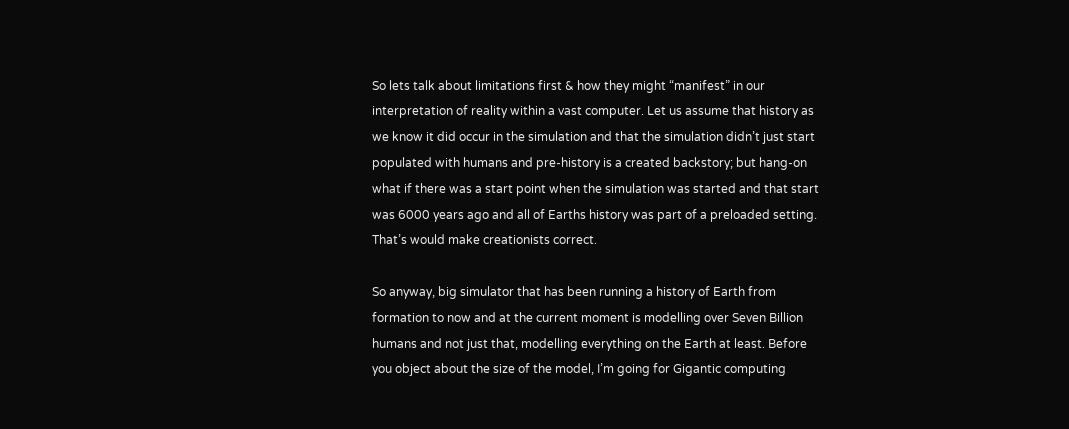So lets talk about limitations first & how they might “manifest” in our interpretation of reality within a vast computer. Let us assume that history as we know it did occur in the simulation and that the simulation didn’t just start populated with humans and pre-history is a created backstory; but hang-on what if there was a start point when the simulation was started and that start was 6000 years ago and all of Earths history was part of a preloaded setting. That’s would make creationists correct.

So anyway, big simulator that has been running a history of Earth from formation to now and at the current moment is modelling over Seven Billion humans and not just that, modelling everything on the Earth at least. Before you object about the size of the model, I’m going for Gigantic computing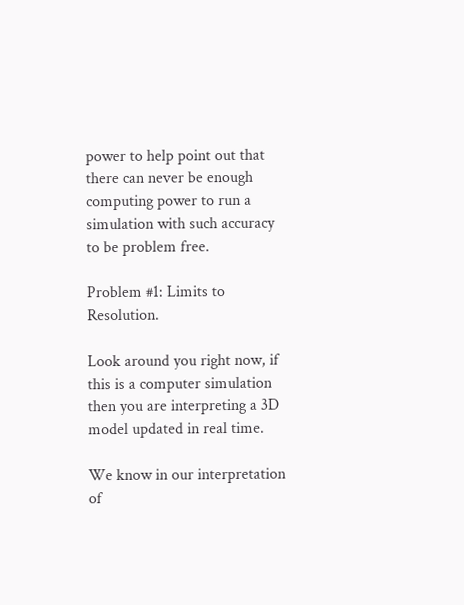power to help point out that there can never be enough computing power to run a simulation with such accuracy to be problem free.

Problem #1: Limits to Resolution.

Look around you right now, if this is a computer simulation then you are interpreting a 3D model updated in real time.

We know in our interpretation of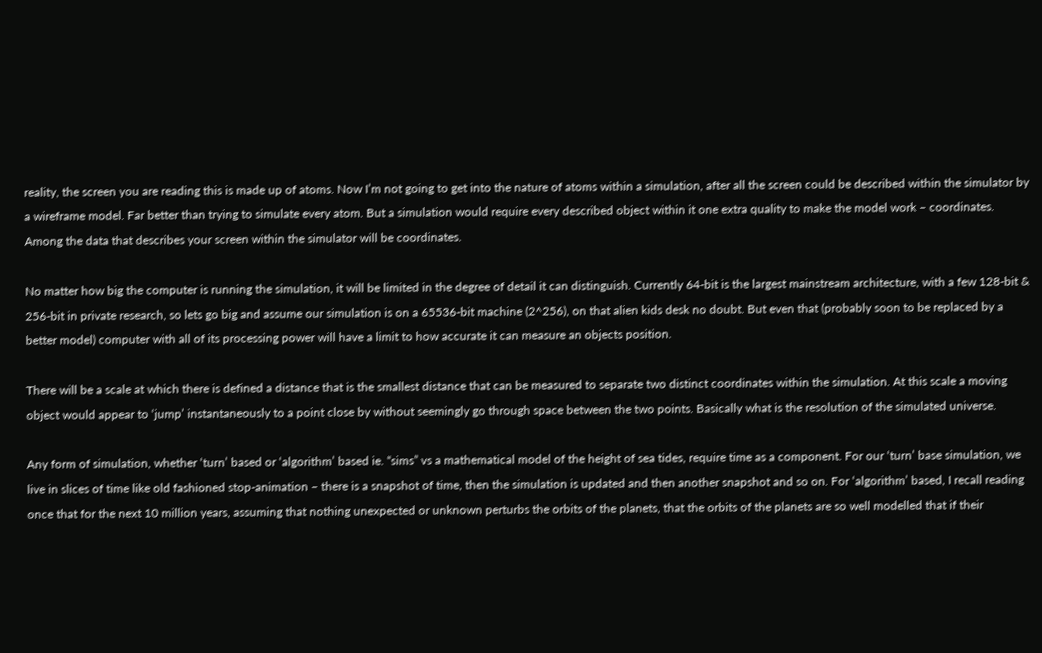reality, the screen you are reading this is made up of atoms. Now I’m not going to get into the nature of atoms within a simulation, after all the screen could be described within the simulator by a wireframe model. Far better than trying to simulate every atom. But a simulation would require every described object within it one extra quality to make the model work – coordinates. Among the data that describes your screen within the simulator will be coordinates.

No matter how big the computer is running the simulation, it will be limited in the degree of detail it can distinguish. Currently 64-bit is the largest mainstream architecture, with a few 128-bit & 256-bit in private research, so lets go big and assume our simulation is on a 65536-bit machine (2^256), on that alien kids desk no doubt. But even that (probably soon to be replaced by a better model) computer with all of its processing power will have a limit to how accurate it can measure an objects position.

There will be a scale at which there is defined a distance that is the smallest distance that can be measured to separate two distinct coordinates within the simulation. At this scale a moving object would appear to ‘jump’ instantaneously to a point close by without seemingly go through space between the two points. Basically what is the resolution of the simulated universe.

Any form of simulation, whether ‘turn’ based or ‘algorithm’ based ie. “sims” vs a mathematical model of the height of sea tides, require time as a component. For our ‘turn’ base simulation, we live in slices of time like old fashioned stop-animation – there is a snapshot of time, then the simulation is updated and then another snapshot and so on. For ‘algorithm’ based, I recall reading once that for the next 10 million years, assuming that nothing unexpected or unknown perturbs the orbits of the planets, that the orbits of the planets are so well modelled that if their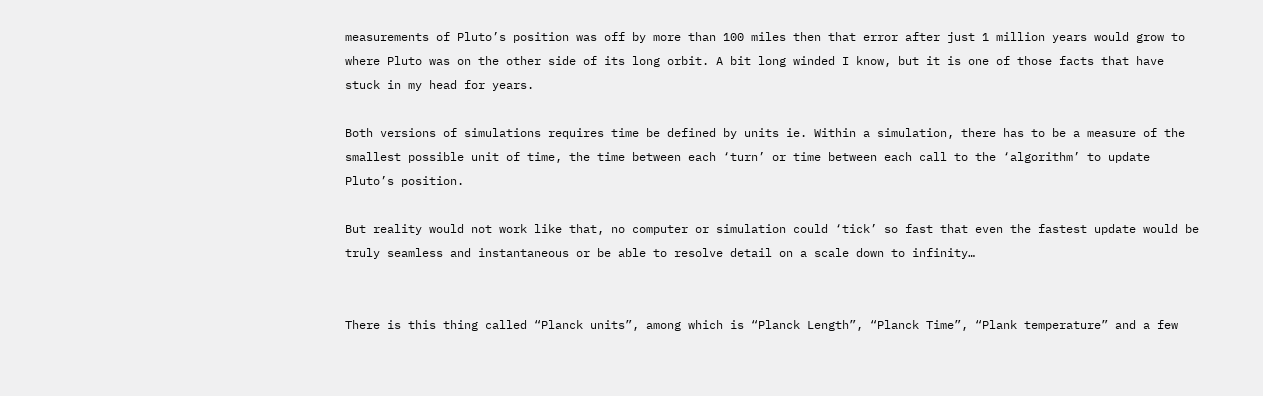measurements of Pluto’s position was off by more than 100 miles then that error after just 1 million years would grow to where Pluto was on the other side of its long orbit. A bit long winded I know, but it is one of those facts that have stuck in my head for years.

Both versions of simulations requires time be defined by units ie. Within a simulation, there has to be a measure of the smallest possible unit of time, the time between each ‘turn’ or time between each call to the ‘algorithm’ to update Pluto’s position.

But reality would not work like that, no computer or simulation could ‘tick’ so fast that even the fastest update would be truly seamless and instantaneous or be able to resolve detail on a scale down to infinity…


There is this thing called “Planck units”, among which is “Planck Length”, “Planck Time”, “Plank temperature” and a few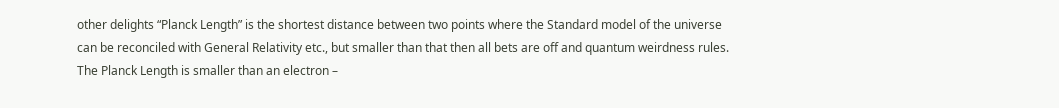other delights “Planck Length” is the shortest distance between two points where the Standard model of the universe can be reconciled with General Relativity etc., but smaller than that then all bets are off and quantum weirdness rules. The Planck Length is smaller than an electron –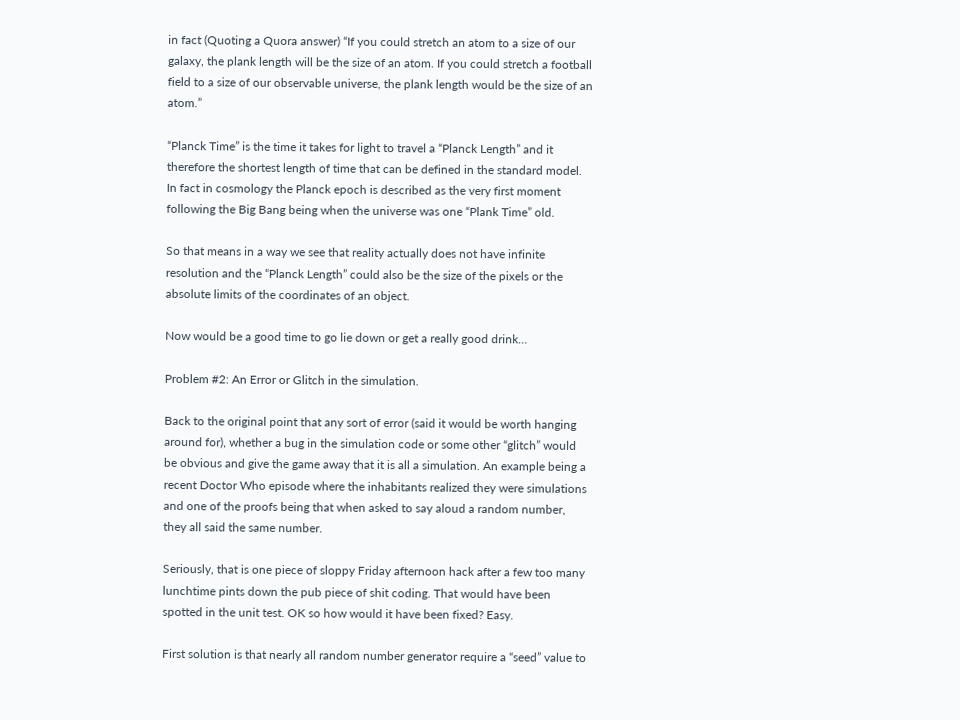in fact (Quoting a Quora answer) “If you could stretch an atom to a size of our galaxy, the plank length will be the size of an atom. If you could stretch a football field to a size of our observable universe, the plank length would be the size of an atom.”

“Planck Time” is the time it takes for light to travel a “Planck Length” and it therefore the shortest length of time that can be defined in the standard model. In fact in cosmology the Planck epoch is described as the very first moment following the Big Bang being when the universe was one “Plank Time” old.

So that means in a way we see that reality actually does not have infinite resolution and the “Planck Length” could also be the size of the pixels or the absolute limits of the coordinates of an object.

Now would be a good time to go lie down or get a really good drink…

Problem #2: An Error or Glitch in the simulation.

Back to the original point that any sort of error (said it would be worth hanging around for), whether a bug in the simulation code or some other “glitch” would be obvious and give the game away that it is all a simulation. An example being a recent Doctor Who episode where the inhabitants realized they were simulations and one of the proofs being that when asked to say aloud a random number, they all said the same number.

Seriously, that is one piece of sloppy Friday afternoon hack after a few too many lunchtime pints down the pub piece of shit coding. That would have been spotted in the unit test. OK so how would it have been fixed? Easy.

First solution is that nearly all random number generator require a “seed” value to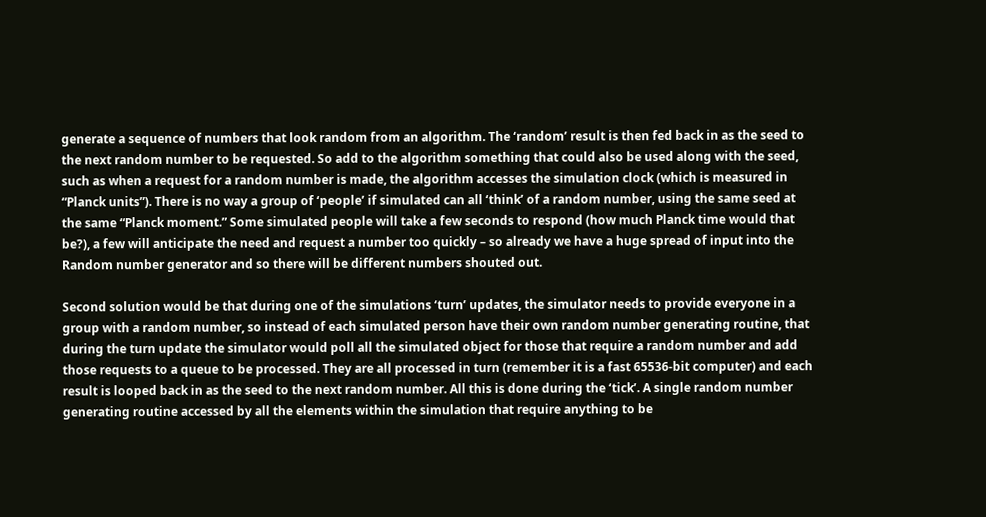generate a sequence of numbers that look random from an algorithm. The ‘random’ result is then fed back in as the seed to the next random number to be requested. So add to the algorithm something that could also be used along with the seed, such as when a request for a random number is made, the algorithm accesses the simulation clock (which is measured in “Planck units”). There is no way a group of ‘people’ if simulated can all ‘think’ of a random number, using the same seed at the same “Planck moment.” Some simulated people will take a few seconds to respond (how much Planck time would that be?), a few will anticipate the need and request a number too quickly – so already we have a huge spread of input into the Random number generator and so there will be different numbers shouted out.

Second solution would be that during one of the simulations ‘turn’ updates, the simulator needs to provide everyone in a group with a random number, so instead of each simulated person have their own random number generating routine, that during the turn update the simulator would poll all the simulated object for those that require a random number and add those requests to a queue to be processed. They are all processed in turn (remember it is a fast 65536-bit computer) and each result is looped back in as the seed to the next random number. All this is done during the ‘tick’. A single random number generating routine accessed by all the elements within the simulation that require anything to be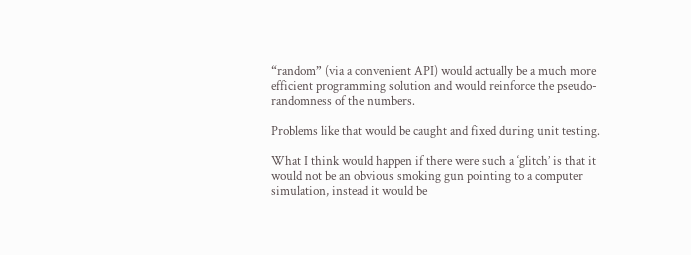“random” (via a convenient API) would actually be a much more efficient programming solution and would reinforce the pseudo-randomness of the numbers.

Problems like that would be caught and fixed during unit testing.

What I think would happen if there were such a ‘glitch’ is that it would not be an obvious smoking gun pointing to a computer simulation, instead it would be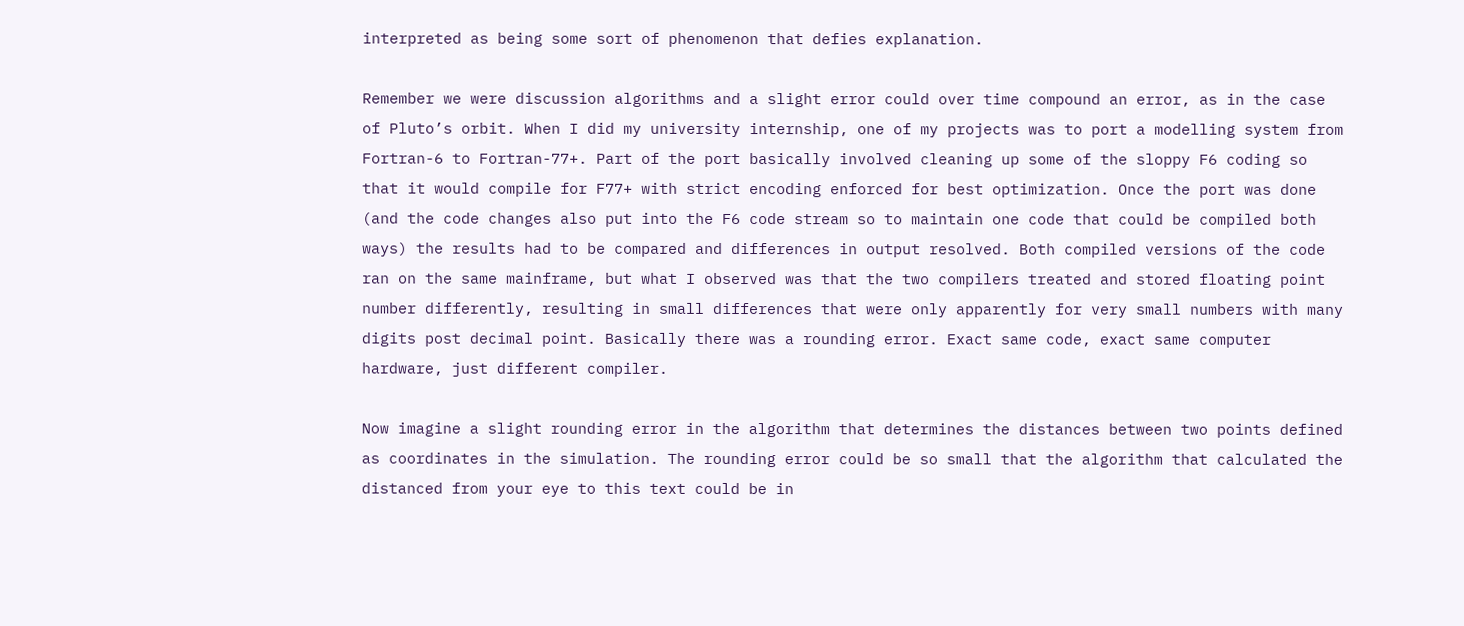interpreted as being some sort of phenomenon that defies explanation.

Remember we were discussion algorithms and a slight error could over time compound an error, as in the case of Pluto’s orbit. When I did my university internship, one of my projects was to port a modelling system from Fortran-6 to Fortran-77+. Part of the port basically involved cleaning up some of the sloppy F6 coding so that it would compile for F77+ with strict encoding enforced for best optimization. Once the port was done (and the code changes also put into the F6 code stream so to maintain one code that could be compiled both ways) the results had to be compared and differences in output resolved. Both compiled versions of the code ran on the same mainframe, but what I observed was that the two compilers treated and stored floating point number differently, resulting in small differences that were only apparently for very small numbers with many digits post decimal point. Basically there was a rounding error. Exact same code, exact same computer hardware, just different compiler.

Now imagine a slight rounding error in the algorithm that determines the distances between two points defined as coordinates in the simulation. The rounding error could be so small that the algorithm that calculated the distanced from your eye to this text could be in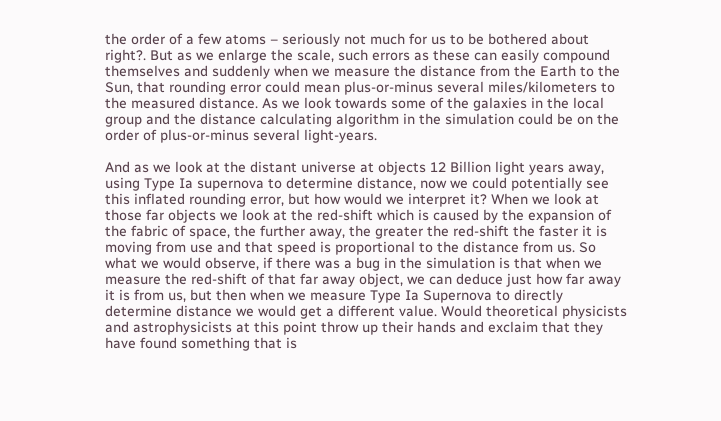the order of a few atoms – seriously not much for us to be bothered about right?. But as we enlarge the scale, such errors as these can easily compound themselves and suddenly when we measure the distance from the Earth to the Sun, that rounding error could mean plus-or-minus several miles/kilometers to the measured distance. As we look towards some of the galaxies in the local group and the distance calculating algorithm in the simulation could be on the order of plus-or-minus several light-years.

And as we look at the distant universe at objects 12 Billion light years away, using Type Ia supernova to determine distance, now we could potentially see this inflated rounding error, but how would we interpret it? When we look at those far objects we look at the red-shift which is caused by the expansion of the fabric of space, the further away, the greater the red-shift the faster it is moving from use and that speed is proportional to the distance from us. So what we would observe, if there was a bug in the simulation is that when we measure the red-shift of that far away object, we can deduce just how far away it is from us, but then when we measure Type Ia Supernova to directly determine distance we would get a different value. Would theoretical physicists and astrophysicists at this point throw up their hands and exclaim that they have found something that is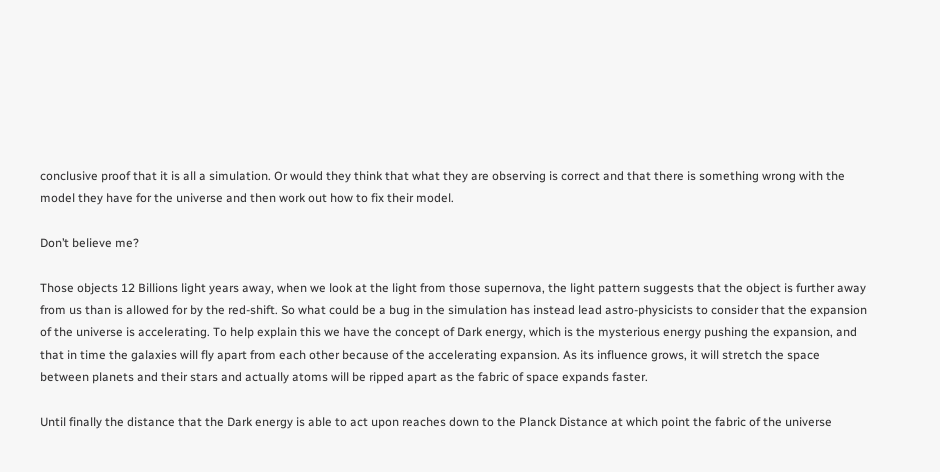conclusive proof that it is all a simulation. Or would they think that what they are observing is correct and that there is something wrong with the model they have for the universe and then work out how to fix their model.

Don’t believe me?

Those objects 12 Billions light years away, when we look at the light from those supernova, the light pattern suggests that the object is further away from us than is allowed for by the red-shift. So what could be a bug in the simulation has instead lead astro-physicists to consider that the expansion of the universe is accelerating. To help explain this we have the concept of Dark energy, which is the mysterious energy pushing the expansion, and that in time the galaxies will fly apart from each other because of the accelerating expansion. As its influence grows, it will stretch the space between planets and their stars and actually atoms will be ripped apart as the fabric of space expands faster.

Until finally the distance that the Dark energy is able to act upon reaches down to the Planck Distance at which point the fabric of the universe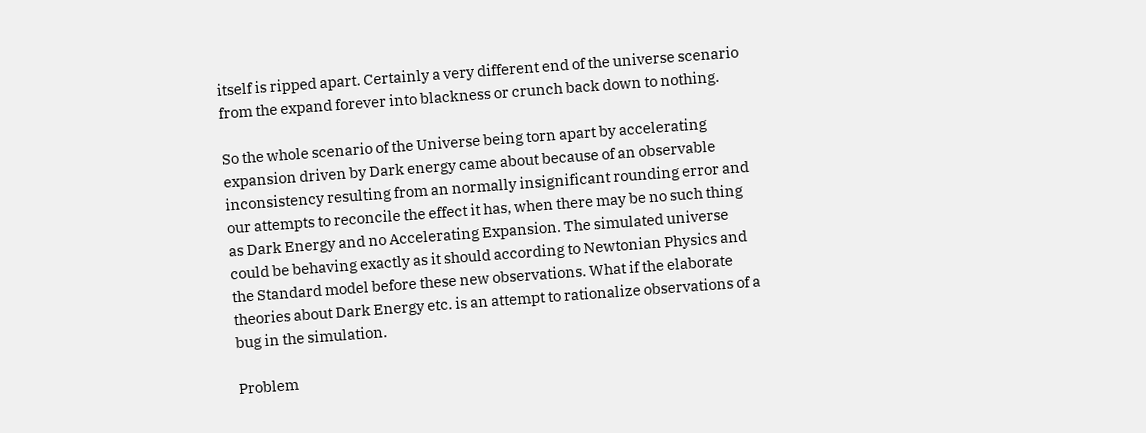itself is ripped apart. Certainly a very different end of the universe scenario from the expand forever into blackness or crunch back down to nothing.

So the whole scenario of the Universe being torn apart by accelerating expansion driven by Dark energy came about because of an observable inconsistency resulting from an normally insignificant rounding error and our attempts to reconcile the effect it has, when there may be no such thing as Dark Energy and no Accelerating Expansion. The simulated universe could be behaving exactly as it should according to Newtonian Physics and the Standard model before these new observations. What if the elaborate theories about Dark Energy etc. is an attempt to rationalize observations of a bug in the simulation.

Problem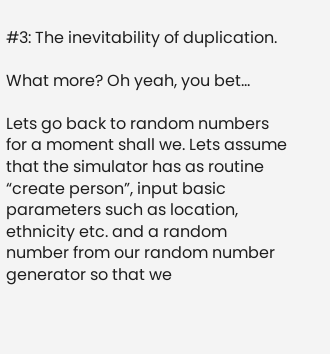#3: The inevitability of duplication.

What more? Oh yeah, you bet…

Lets go back to random numbers for a moment shall we. Lets assume that the simulator has as routine “create person”, input basic parameters such as location, ethnicity etc. and a random number from our random number generator so that we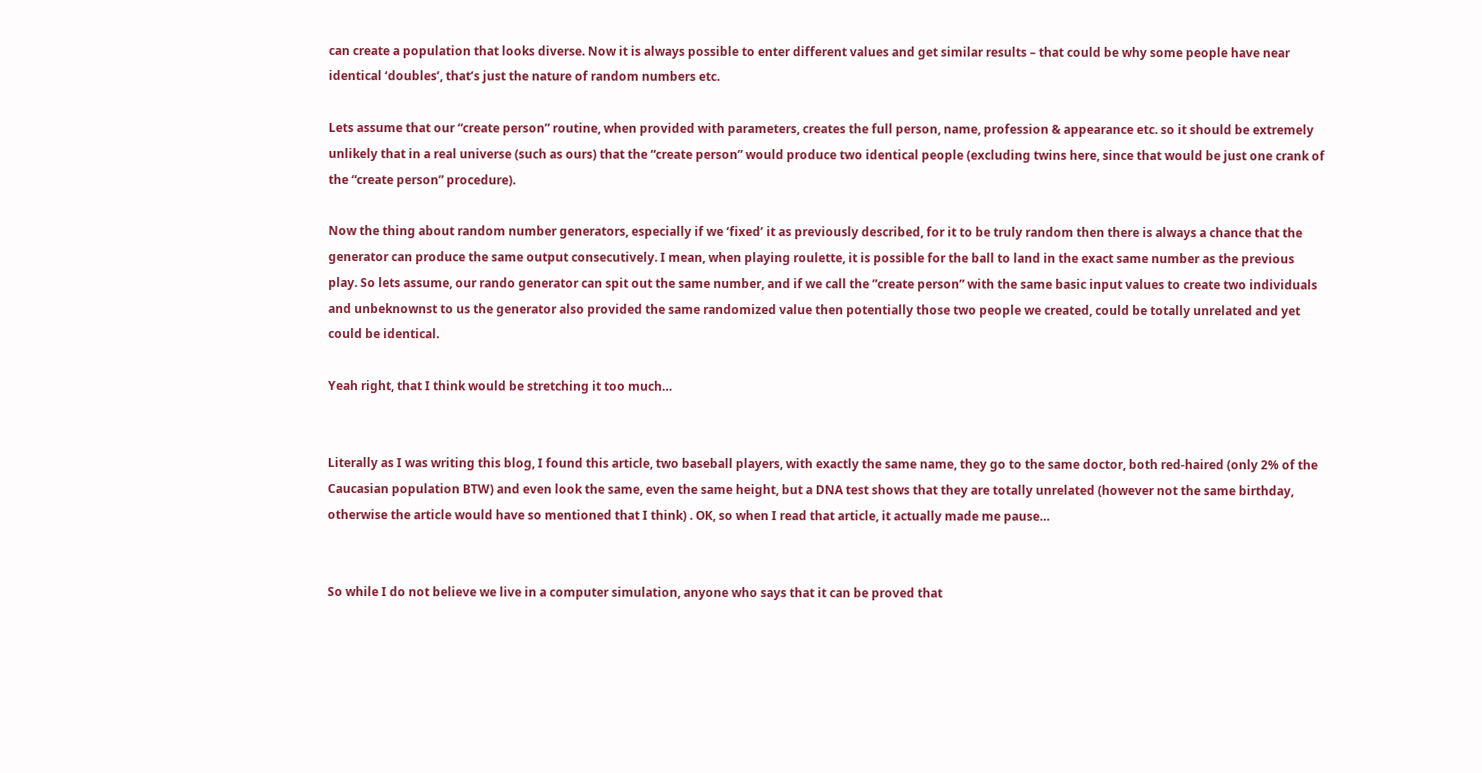can create a population that looks diverse. Now it is always possible to enter different values and get similar results – that could be why some people have near identical ‘doubles’, that’s just the nature of random numbers etc.

Lets assume that our “create person” routine, when provided with parameters, creates the full person, name, profession & appearance etc. so it should be extremely unlikely that in a real universe (such as ours) that the “create person” would produce two identical people (excluding twins here, since that would be just one crank of the “create person” procedure).

Now the thing about random number generators, especially if we ‘fixed’ it as previously described, for it to be truly random then there is always a chance that the generator can produce the same output consecutively. I mean, when playing roulette, it is possible for the ball to land in the exact same number as the previous play. So lets assume, our rando generator can spit out the same number, and if we call the ”create person” with the same basic input values to create two individuals and unbeknownst to us the generator also provided the same randomized value then potentially those two people we created, could be totally unrelated and yet could be identical.

Yeah right, that I think would be stretching it too much…


Literally as I was writing this blog, I found this article, two baseball players, with exactly the same name, they go to the same doctor, both red-haired (only 2% of the Caucasian population BTW) and even look the same, even the same height, but a DNA test shows that they are totally unrelated (however not the same birthday, otherwise the article would have so mentioned that I think) . OK, so when I read that article, it actually made me pause…


So while I do not believe we live in a computer simulation, anyone who says that it can be proved that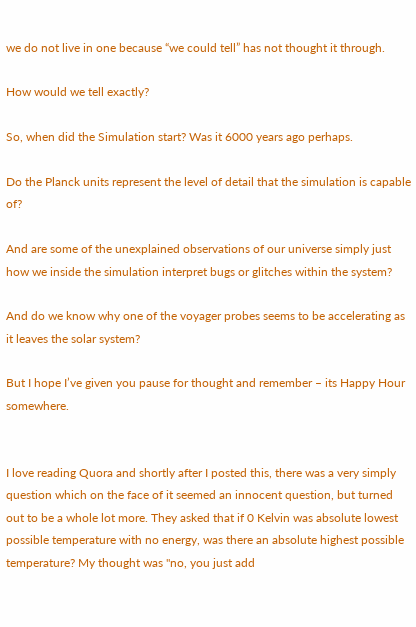we do not live in one because “we could tell” has not thought it through.

How would we tell exactly?

So, when did the Simulation start? Was it 6000 years ago perhaps.

Do the Planck units represent the level of detail that the simulation is capable of?

And are some of the unexplained observations of our universe simply just how we inside the simulation interpret bugs or glitches within the system?

And do we know why one of the voyager probes seems to be accelerating as it leaves the solar system?

But I hope I’ve given you pause for thought and remember – its Happy Hour somewhere.


I love reading Quora and shortly after I posted this, there was a very simply question which on the face of it seemed an innocent question, but turned out to be a whole lot more. They asked that if 0 Kelvin was absolute lowest possible temperature with no energy, was there an absolute highest possible temperature? My thought was "no, you just add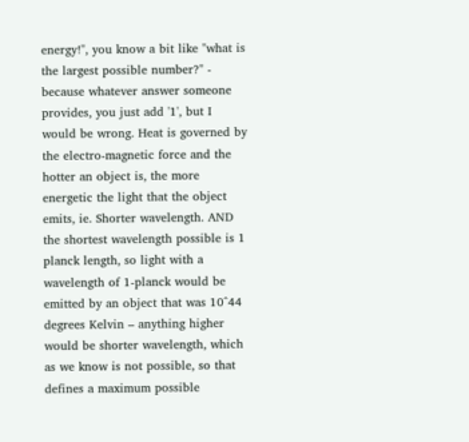energy!", you know a bit like "what is the largest possible number?" - because whatever answer someone provides, you just add '1', but I would be wrong. Heat is governed by the electro-magnetic force and the hotter an object is, the more energetic the light that the object emits, ie. Shorter wavelength. AND the shortest wavelength possible is 1 planck length, so light with a wavelength of 1-planck would be emitted by an object that was 10^44 degrees Kelvin – anything higher would be shorter wavelength, which as we know is not possible, so that defines a maximum possible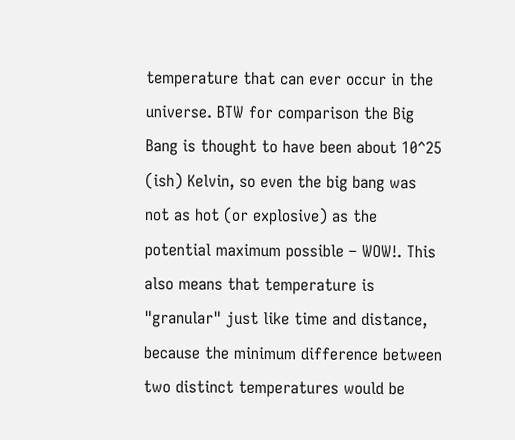temperature that can ever occur in the universe. BTW for comparison the Big Bang is thought to have been about 10^25 (ish) Kelvin, so even the big bang was not as hot (or explosive) as the potential maximum possible – WOW!. This also means that temperature is "granular" just like time and distance, because the minimum difference between two distinct temperatures would be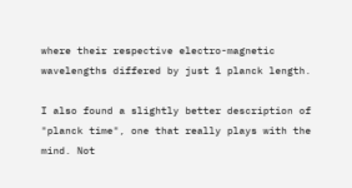where their respective electro-magnetic wavelengths differed by just 1 planck length.

I also found a slightly better description of "planck time", one that really plays with the mind. Not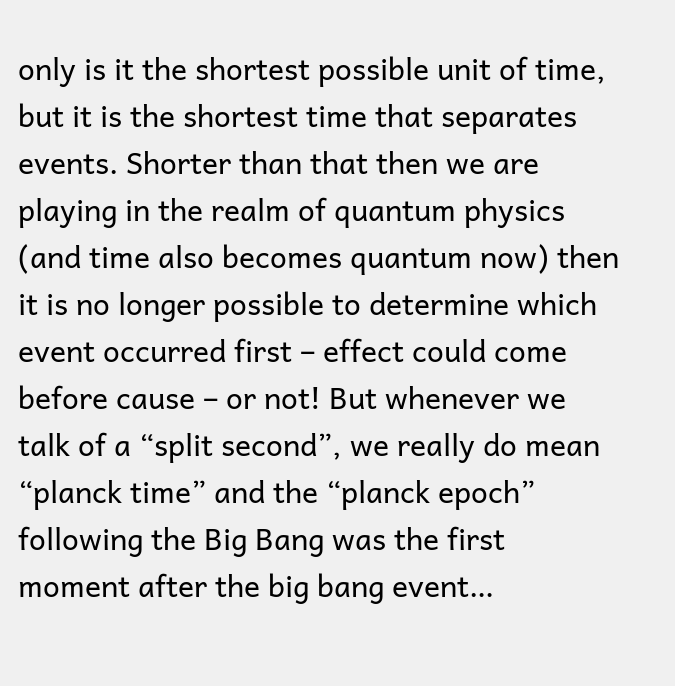only is it the shortest possible unit of time, but it is the shortest time that separates events. Shorter than that then we are playing in the realm of quantum physics (and time also becomes quantum now) then it is no longer possible to determine which event occurred first – effect could come before cause – or not! But whenever we talk of a “split second”, we really do mean “planck time” and the “planck epoch” following the Big Bang was the first moment after the big bang event…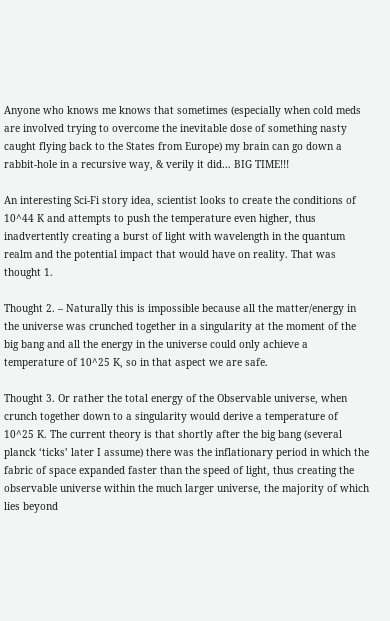Anyone who knows me knows that sometimes (especially when cold meds are involved trying to overcome the inevitable dose of something nasty caught flying back to the States from Europe) my brain can go down a rabbit-hole in a recursive way, & verily it did… BIG TIME!!!

An interesting Sci-Fi story idea, scientist looks to create the conditions of 10^44 K and attempts to push the temperature even higher, thus inadvertently creating a burst of light with wavelength in the quantum realm and the potential impact that would have on reality. That was thought 1.

Thought 2. – Naturally this is impossible because all the matter/energy in the universe was crunched together in a singularity at the moment of the big bang and all the energy in the universe could only achieve a temperature of 10^25 K, so in that aspect we are safe.

Thought 3. Or rather the total energy of the Observable universe, when crunch together down to a singularity would derive a temperature of 10^25 K. The current theory is that shortly after the big bang (several planck ‘ticks’ later I assume) there was the inflationary period in which the fabric of space expanded faster than the speed of light, thus creating the observable universe within the much larger universe, the majority of which lies beyond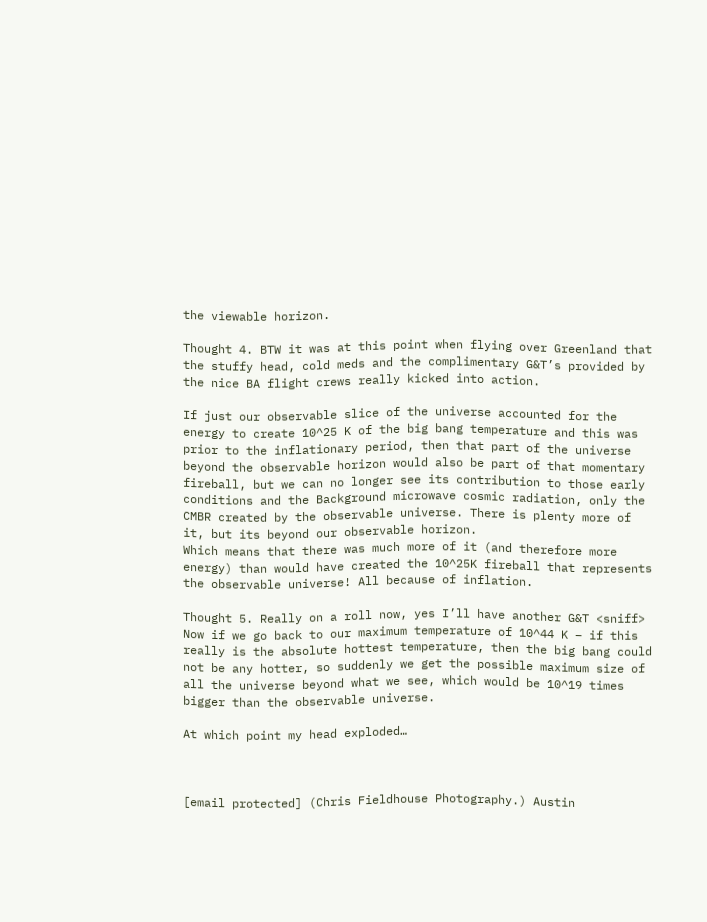the viewable horizon.

Thought 4. BTW it was at this point when flying over Greenland that the stuffy head, cold meds and the complimentary G&T’s provided by the nice BA flight crews really kicked into action.

If just our observable slice of the universe accounted for the energy to create 10^25 K of the big bang temperature and this was prior to the inflationary period, then that part of the universe beyond the observable horizon would also be part of that momentary fireball, but we can no longer see its contribution to those early conditions and the Background microwave cosmic radiation, only the CMBR created by the observable universe. There is plenty more of it, but its beyond our observable horizon.
Which means that there was much more of it (and therefore more energy) than would have created the 10^25K fireball that represents the observable universe! All because of inflation.

Thought 5. Really on a roll now, yes I’ll have another G&T <sniff> Now if we go back to our maximum temperature of 10^44 K – if this really is the absolute hottest temperature, then the big bang could not be any hotter, so suddenly we get the possible maximum size of all the universe beyond what we see, which would be 10^19 times bigger than the observable universe.

At which point my head exploded…



[email protected] (Chris Fieldhouse Photography.) Austin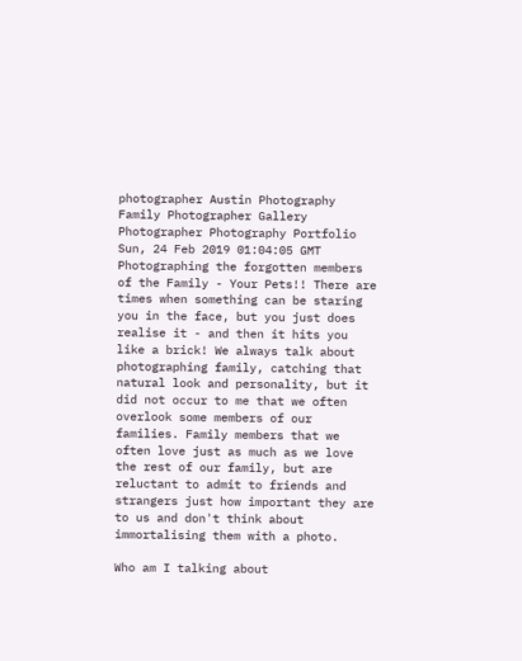photographer Austin Photography Family Photographer Gallery Photographer Photography Portfolio Sun, 24 Feb 2019 01:04:05 GMT
Photographing the forgotten members of the Family - Your Pets!! There are times when something can be staring you in the face, but you just does realise it - and then it hits you like a brick! We always talk about photographing family, catching that natural look and personality, but it did not occur to me that we often overlook some members of our families. Family members that we often love just as much as we love the rest of our family, but are reluctant to admit to friends and strangers just how important they are to us and don't think about immortalising them with a photo.

Who am I talking about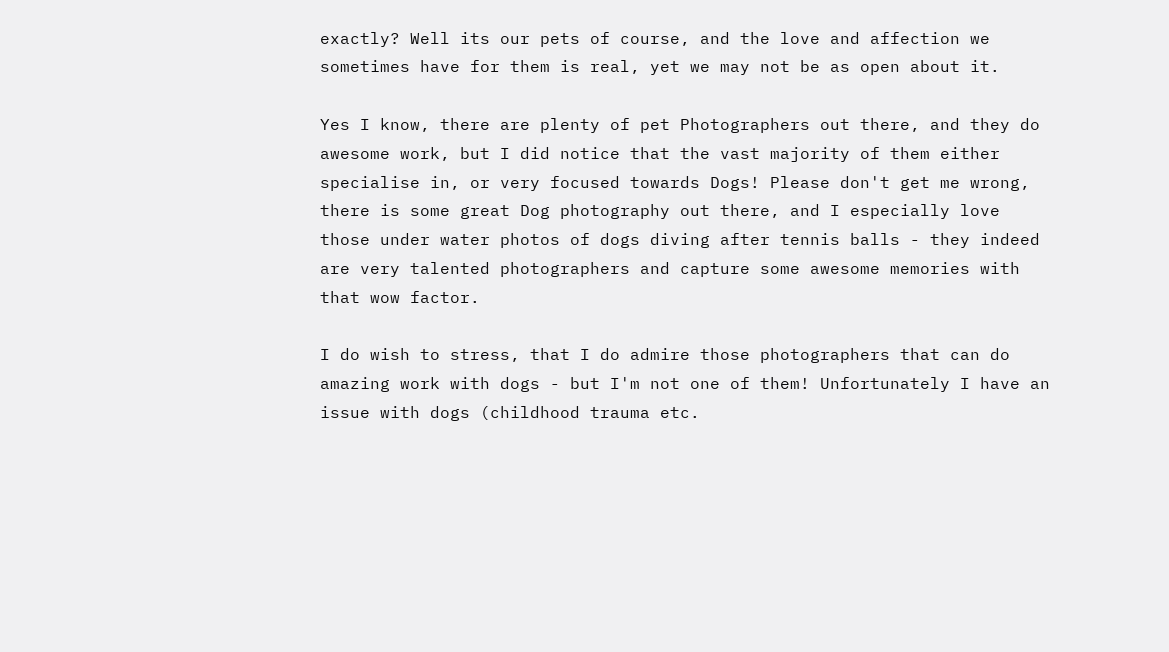exactly? Well its our pets of course, and the love and affection we sometimes have for them is real, yet we may not be as open about it.

Yes I know, there are plenty of pet Photographers out there, and they do awesome work, but I did notice that the vast majority of them either specialise in, or very focused towards Dogs! Please don't get me wrong, there is some great Dog photography out there, and I especially love those under water photos of dogs diving after tennis balls - they indeed are very talented photographers and capture some awesome memories with that wow factor.

I do wish to stress, that I do admire those photographers that can do amazing work with dogs - but I'm not one of them! Unfortunately I have an issue with dogs (childhood trauma etc.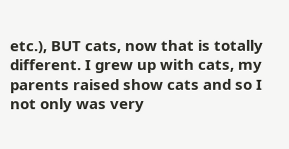etc.), BUT cats, now that is totally different. I grew up with cats, my parents raised show cats and so I not only was very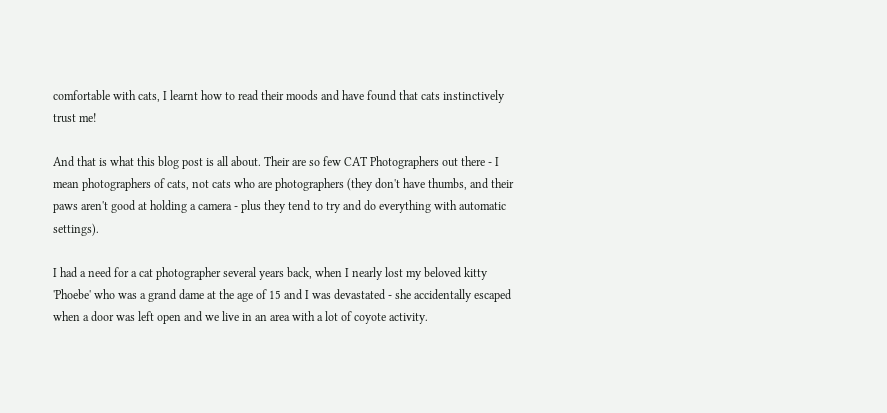comfortable with cats, I learnt how to read their moods and have found that cats instinctively trust me!

And that is what this blog post is all about. Their are so few CAT Photographers out there - I mean photographers of cats, not cats who are photographers (they don't have thumbs, and their paws aren't good at holding a camera - plus they tend to try and do everything with automatic settings).

I had a need for a cat photographer several years back, when I nearly lost my beloved kitty 'Phoebe' who was a grand dame at the age of 15 and I was devastated - she accidentally escaped when a door was left open and we live in an area with a lot of coyote activity.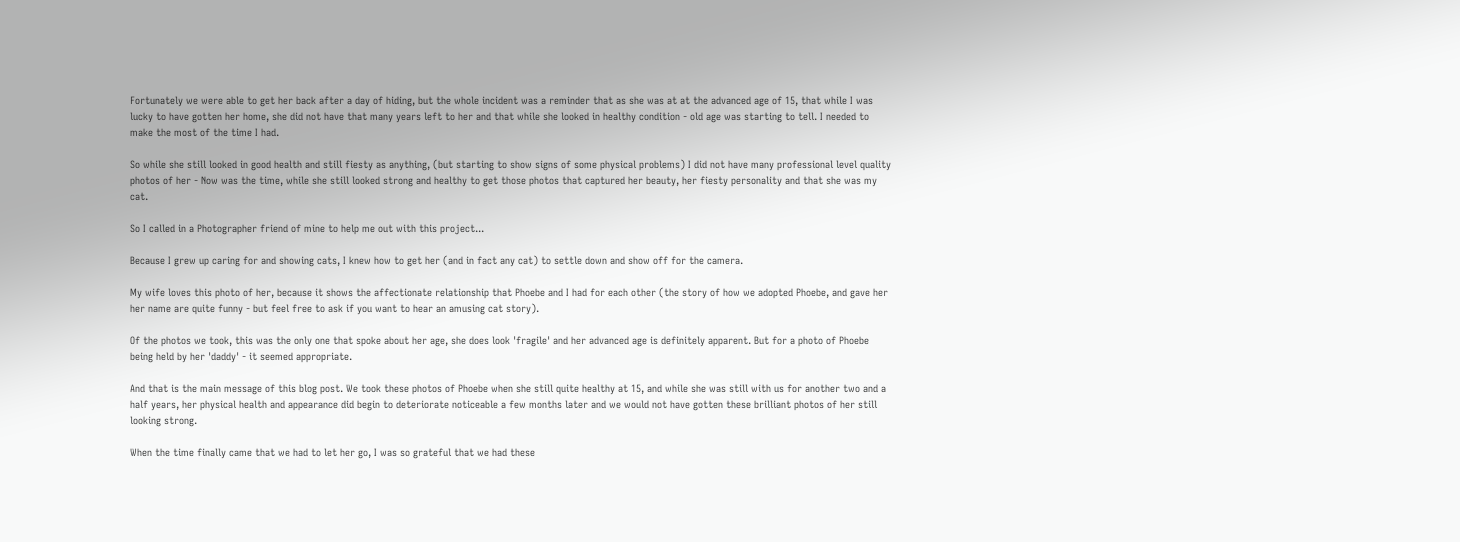Fortunately we were able to get her back after a day of hiding, but the whole incident was a reminder that as she was at at the advanced age of 15, that while I was lucky to have gotten her home, she did not have that many years left to her and that while she looked in healthy condition - old age was starting to tell. I needed to make the most of the time I had.

So while she still looked in good health and still fiesty as anything, (but starting to show signs of some physical problems) I did not have many professional level quality photos of her - Now was the time, while she still looked strong and healthy to get those photos that captured her beauty, her fiesty personality and that she was my cat.

So I called in a Photographer friend of mine to help me out with this project...

Because I grew up caring for and showing cats, I knew how to get her (and in fact any cat) to settle down and show off for the camera.

My wife loves this photo of her, because it shows the affectionate relationship that Phoebe and I had for each other (the story of how we adopted Phoebe, and gave her her name are quite funny - but feel free to ask if you want to hear an amusing cat story).

Of the photos we took, this was the only one that spoke about her age, she does look 'fragile' and her advanced age is definitely apparent. But for a photo of Phoebe being held by her 'daddy' - it seemed appropriate.

And that is the main message of this blog post. We took these photos of Phoebe when she still quite healthy at 15, and while she was still with us for another two and a half years, her physical health and appearance did begin to deteriorate noticeable a few months later and we would not have gotten these brilliant photos of her still looking strong.

When the time finally came that we had to let her go, I was so grateful that we had these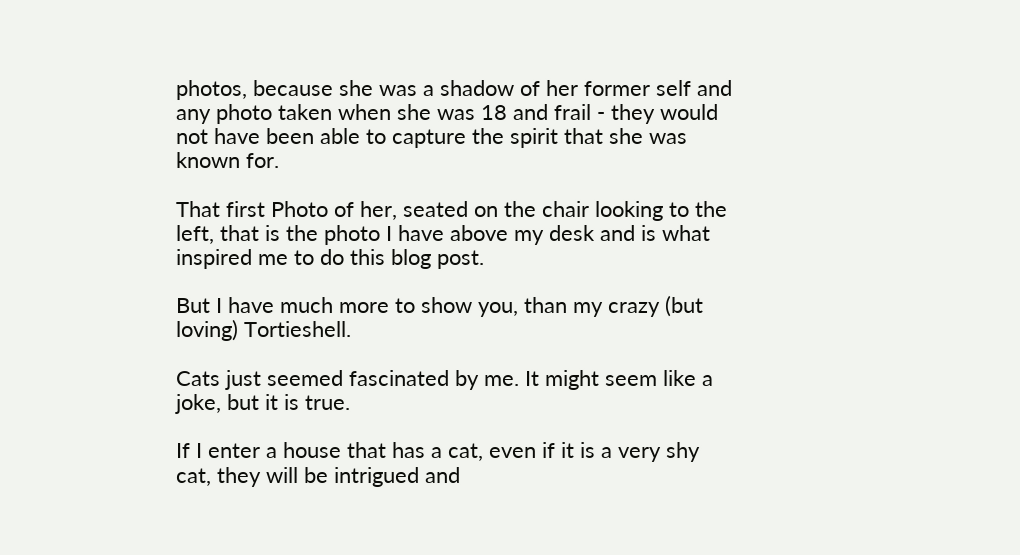photos, because she was a shadow of her former self and any photo taken when she was 18 and frail - they would not have been able to capture the spirit that she was known for.

That first Photo of her, seated on the chair looking to the left, that is the photo I have above my desk and is what inspired me to do this blog post.

But I have much more to show you, than my crazy (but loving) Tortieshell.

Cats just seemed fascinated by me. It might seem like a joke, but it is true.

If I enter a house that has a cat, even if it is a very shy cat, they will be intrigued and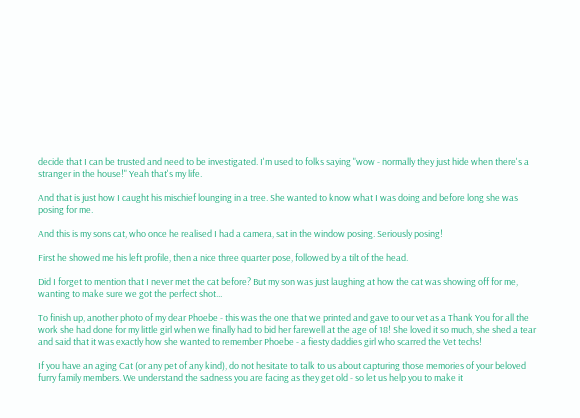decide that I can be trusted and need to be investigated. I'm used to folks saying "wow - normally they just hide when there's a stranger in the house!" Yeah that's my life.

And that is just how I caught his mischief lounging in a tree. She wanted to know what I was doing and before long she was posing for me.

And this is my sons cat, who once he realised I had a camera, sat in the window posing. Seriously posing!

First he showed me his left profile, then a nice three quarter pose, followed by a tilt of the head.

Did I forget to mention that I never met the cat before? But my son was just laughing at how the cat was showing off for me, wanting to make sure we got the perfect shot...

To finish up, another photo of my dear Phoebe - this was the one that we printed and gave to our vet as a Thank You for all the work she had done for my little girl when we finally had to bid her farewell at the age of 18! She loved it so much, she shed a tear and said that it was exactly how she wanted to remember Phoebe - a fiesty daddies girl who scarred the Vet techs!

If you have an aging Cat (or any pet of any kind), do not hesitate to talk to us about capturing those memories of your beloved furry family members. We understand the sadness you are facing as they get old - so let us help you to make it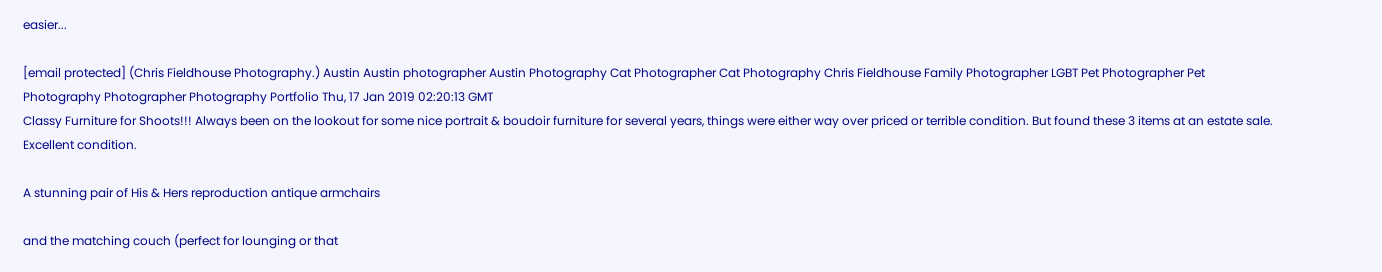easier...

[email protected] (Chris Fieldhouse Photography.) Austin Austin photographer Austin Photography Cat Photographer Cat Photography Chris Fieldhouse Family Photographer LGBT Pet Photographer Pet Photography Photographer Photography Portfolio Thu, 17 Jan 2019 02:20:13 GMT
Classy Furniture for Shoots!!! Always been on the lookout for some nice portrait & boudoir furniture for several years, things were either way over priced or terrible condition. But found these 3 items at an estate sale. Excellent condition.

A stunning pair of His & Hers reproduction antique armchairs

and the matching couch (perfect for lounging or that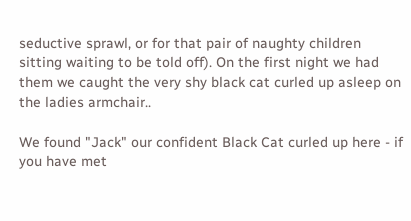seductive sprawl, or for that pair of naughty children sitting waiting to be told off). On the first night we had them we caught the very shy black cat curled up asleep on the ladies armchair..

We found "Jack" our confident Black Cat curled up here - if you have met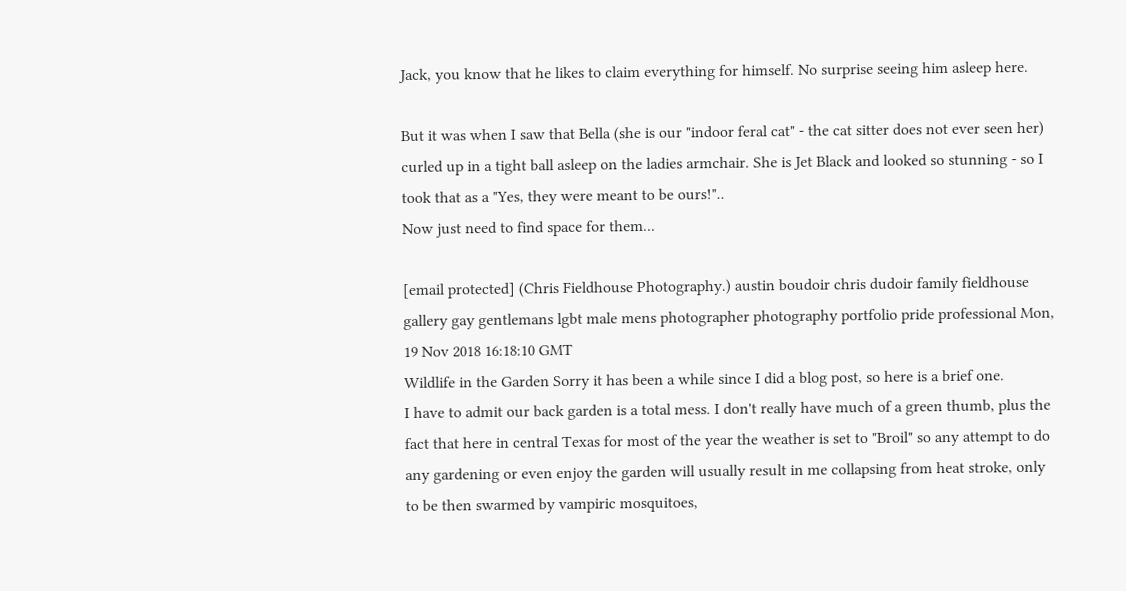Jack, you know that he likes to claim everything for himself. No surprise seeing him asleep here.

But it was when I saw that Bella (she is our "indoor feral cat" - the cat sitter does not ever seen her) curled up in a tight ball asleep on the ladies armchair. She is Jet Black and looked so stunning - so I took that as a "Yes, they were meant to be ours!"..
Now just need to find space for them...

[email protected] (Chris Fieldhouse Photography.) austin boudoir chris dudoir family fieldhouse gallery gay gentlemans lgbt male mens photographer photography portfolio pride professional Mon, 19 Nov 2018 16:18:10 GMT
Wildlife in the Garden Sorry it has been a while since I did a blog post, so here is a brief one.
I have to admit our back garden is a total mess. I don't really have much of a green thumb, plus the fact that here in central Texas for most of the year the weather is set to "Broil" so any attempt to do any gardening or even enjoy the garden will usually result in me collapsing from heat stroke, only to be then swarmed by vampiric mosquitoes,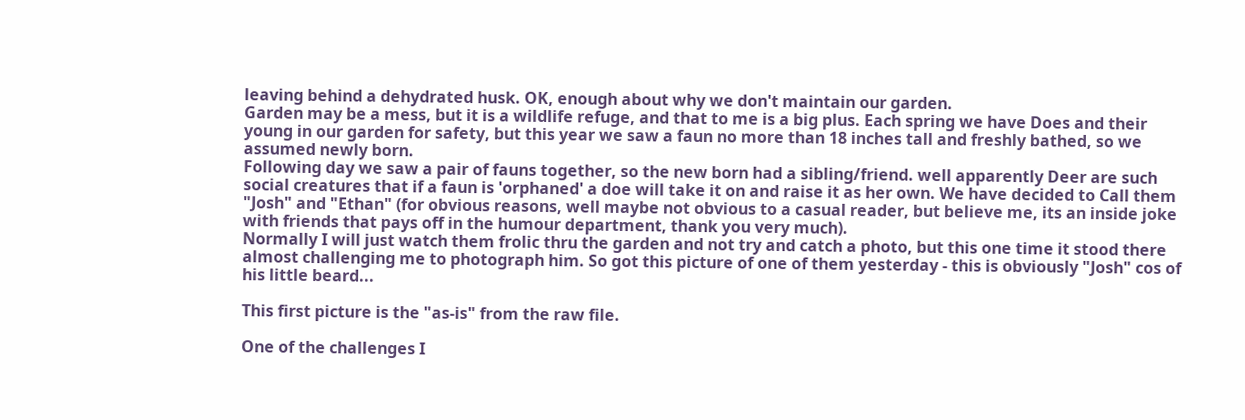leaving behind a dehydrated husk. OK, enough about why we don't maintain our garden.
Garden may be a mess, but it is a wildlife refuge, and that to me is a big plus. Each spring we have Does and their young in our garden for safety, but this year we saw a faun no more than 18 inches tall and freshly bathed, so we assumed newly born.
Following day we saw a pair of fauns together, so the new born had a sibling/friend. well apparently Deer are such social creatures that if a faun is 'orphaned' a doe will take it on and raise it as her own. We have decided to Call them "Josh" and "Ethan" (for obvious reasons, well maybe not obvious to a casual reader, but believe me, its an inside joke with friends that pays off in the humour department, thank you very much).
Normally I will just watch them frolic thru the garden and not try and catch a photo, but this one time it stood there almost challenging me to photograph him. So got this picture of one of them yesterday - this is obviously "Josh" cos of his little beard...

This first picture is the "as-is" from the raw file.

One of the challenges I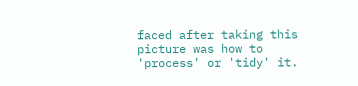faced after taking this picture was how to 'process' or 'tidy' it.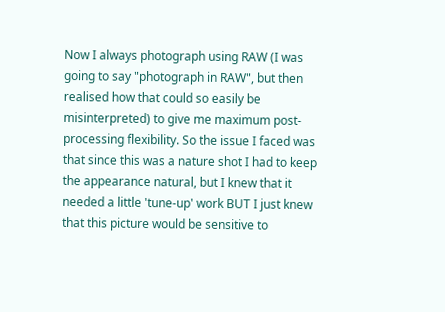Now I always photograph using RAW (I was going to say "photograph in RAW", but then realised how that could so easily be misinterpreted) to give me maximum post-processing flexibility. So the issue I faced was that since this was a nature shot I had to keep the appearance natural, but I knew that it needed a little 'tune-up' work BUT I just knew that this picture would be sensitive to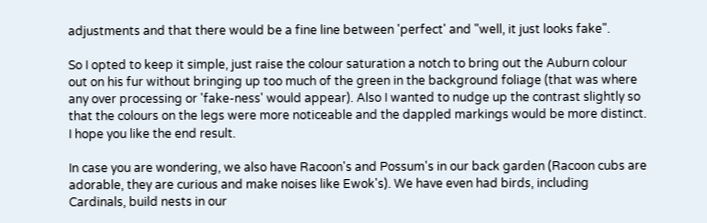adjustments and that there would be a fine line between 'perfect' and "well, it just looks fake".

So I opted to keep it simple, just raise the colour saturation a notch to bring out the Auburn colour out on his fur without bringing up too much of the green in the background foliage (that was where any over processing or 'fake-ness' would appear). Also I wanted to nudge up the contrast slightly so that the colours on the legs were more noticeable and the dappled markings would be more distinct. I hope you like the end result.

In case you are wondering, we also have Racoon's and Possum's in our back garden (Racoon cubs are adorable, they are curious and make noises like Ewok's). We have even had birds, including Cardinals, build nests in our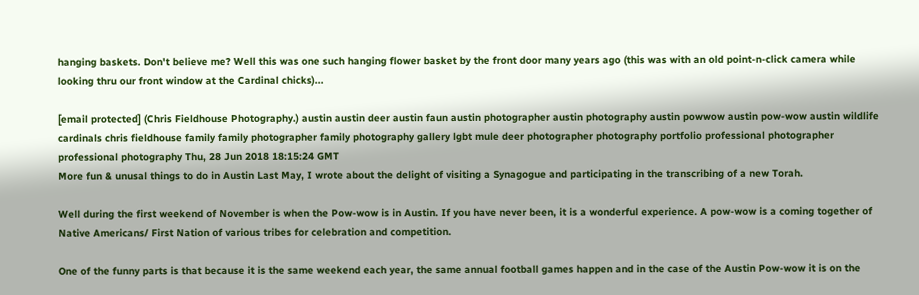hanging baskets. Don't believe me? Well this was one such hanging flower basket by the front door many years ago (this was with an old point-n-click camera while looking thru our front window at the Cardinal chicks)...

[email protected] (Chris Fieldhouse Photography.) austin austin deer austin faun austin photographer austin photography austin powwow austin pow-wow austin wildlife cardinals chris fieldhouse family family photographer family photography gallery lgbt mule deer photographer photography portfolio professional photographer professional photography Thu, 28 Jun 2018 18:15:24 GMT
More fun & unusal things to do in Austin Last May, I wrote about the delight of visiting a Synagogue and participating in the transcribing of a new Torah.

Well during the first weekend of November is when the Pow-wow is in Austin. If you have never been, it is a wonderful experience. A pow-wow is a coming together of Native Americans/ First Nation of various tribes for celebration and competition.

One of the funny parts is that because it is the same weekend each year, the same annual football games happen and in the case of the Austin Pow-wow it is on the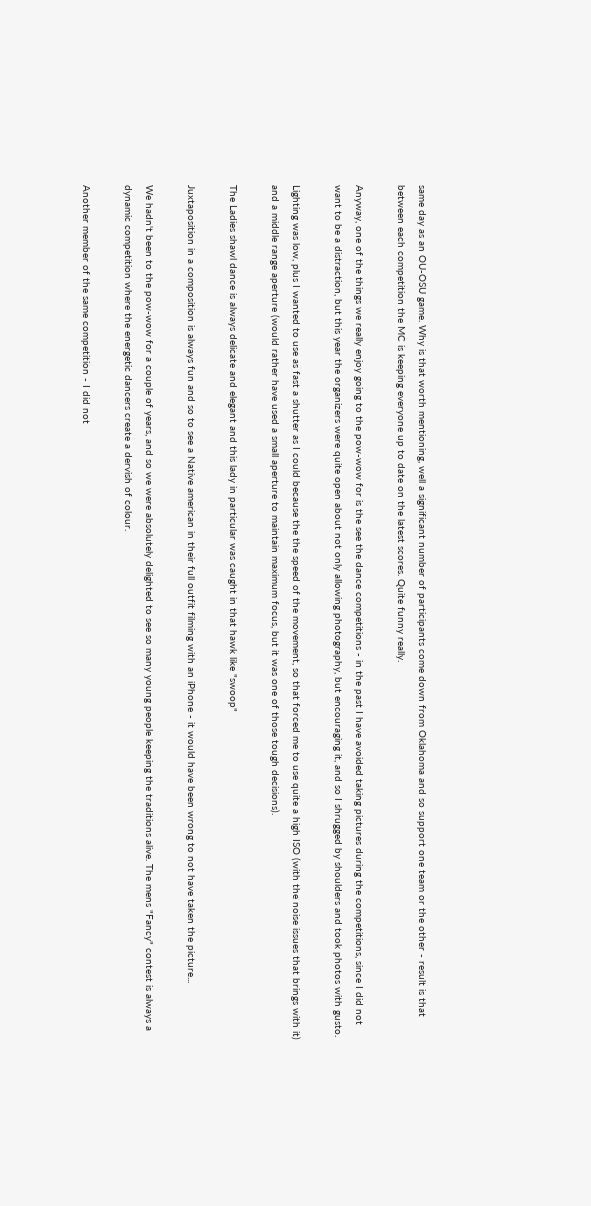same day as an OU-OSU game. Why is that worth mentioning, well a significant number of participants come down from Oklahoma and so support one team or the other - result is that between each competition the MC is keeping everyone up to date on the latest scores. Quite funny really.

Anyway, one of the things we really enjoy going to the pow-wow for is the see the dance competitions - in the past I have avoided taking pictures during the competitions, since I did not want to be a distraction, but this year the organizers were quite open about not only allowing photography, but encouraging it, and so I shrugged by shoulders and took photos with gusto.

Lighting was low, plus I wanted to use as fast a shutter as I could because the the speed of the movement, so that forced me to use quite a high ISO (with the noise issues that brings with it) and a middle range aperture (would rather have used a small aperture to maintain maximum focus, but it was one of those tough decisions).

The Ladies shawl dance is always delicate and elegant and this lady in particular was caught in that hawk like "swoop"

Juxtaposition in a composition is always fun and so to see a Native american in their full outfit filming with an iPhone - it would have been wrong to not have taken the picture...

We hadn't been to the pow-wow for a couple of years, and so we were absolutely delighted to see so many young people keeping the traditions alive. The mens "Fancy" contest is always a dynamic competition where the energetic dancers create a dervish of colour.

Another member of the same competition - I did not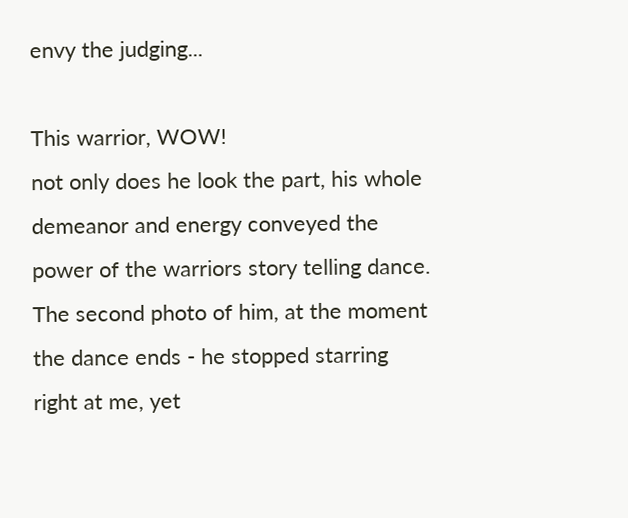envy the judging...

This warrior, WOW!
not only does he look the part, his whole demeanor and energy conveyed the power of the warriors story telling dance. The second photo of him, at the moment the dance ends - he stopped starring right at me, yet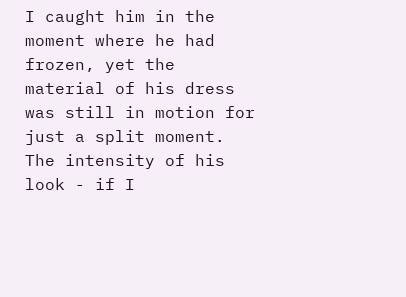I caught him in the moment where he had frozen, yet the material of his dress was still in motion for just a split moment. The intensity of his look - if I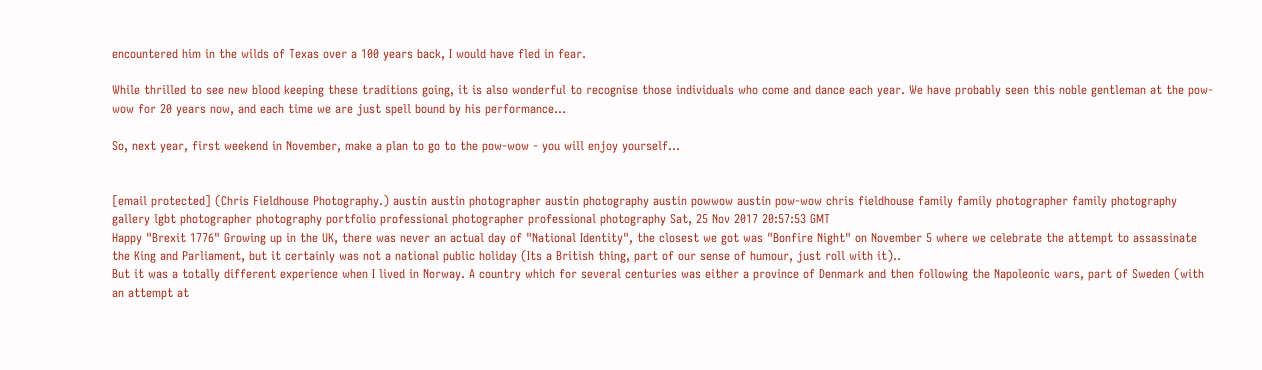encountered him in the wilds of Texas over a 100 years back, I would have fled in fear.

While thrilled to see new blood keeping these traditions going, it is also wonderful to recognise those individuals who come and dance each year. We have probably seen this noble gentleman at the pow-wow for 20 years now, and each time we are just spell bound by his performance...

So, next year, first weekend in November, make a plan to go to the pow-wow - you will enjoy yourself...


[email protected] (Chris Fieldhouse Photography.) austin austin photographer austin photography austin powwow austin pow-wow chris fieldhouse family family photographer family photography gallery lgbt photographer photography portfolio professional photographer professional photography Sat, 25 Nov 2017 20:57:53 GMT
Happy "Brexit 1776" Growing up in the UK, there was never an actual day of "National Identity", the closest we got was "Bonfire Night" on November 5 where we celebrate the attempt to assassinate the King and Parliament, but it certainly was not a national public holiday (Its a British thing, part of our sense of humour, just roll with it)..
But it was a totally different experience when I lived in Norway. A country which for several centuries was either a province of Denmark and then following the Napoleonic wars, part of Sweden (with an attempt at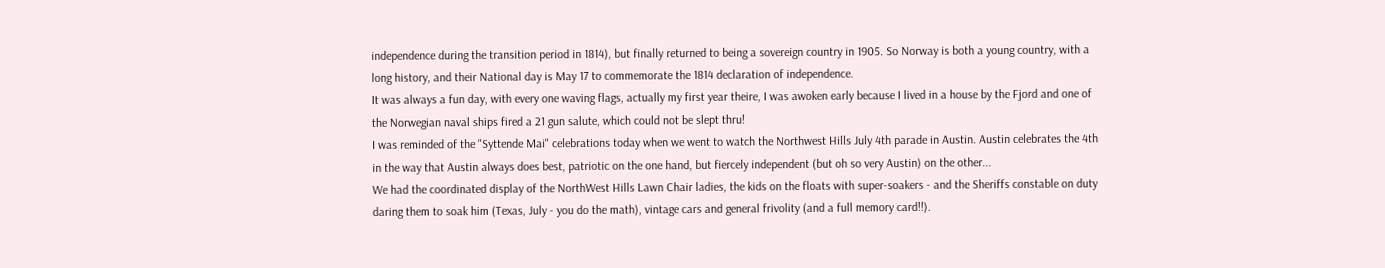independence during the transition period in 1814), but finally returned to being a sovereign country in 1905. So Norway is both a young country, with a long history, and their National day is May 17 to commemorate the 1814 declaration of independence.
It was always a fun day, with every one waving flags, actually my first year theire, I was awoken early because I lived in a house by the Fjord and one of the Norwegian naval ships fired a 21 gun salute, which could not be slept thru!
I was reminded of the "Syttende Mai" celebrations today when we went to watch the Northwest Hills July 4th parade in Austin. Austin celebrates the 4th in the way that Austin always does best, patriotic on the one hand, but fiercely independent (but oh so very Austin) on the other...
We had the coordinated display of the NorthWest Hills Lawn Chair ladies, the kids on the floats with super-soakers - and the Sheriffs constable on duty daring them to soak him (Texas, July - you do the math), vintage cars and general frivolity (and a full memory card!!).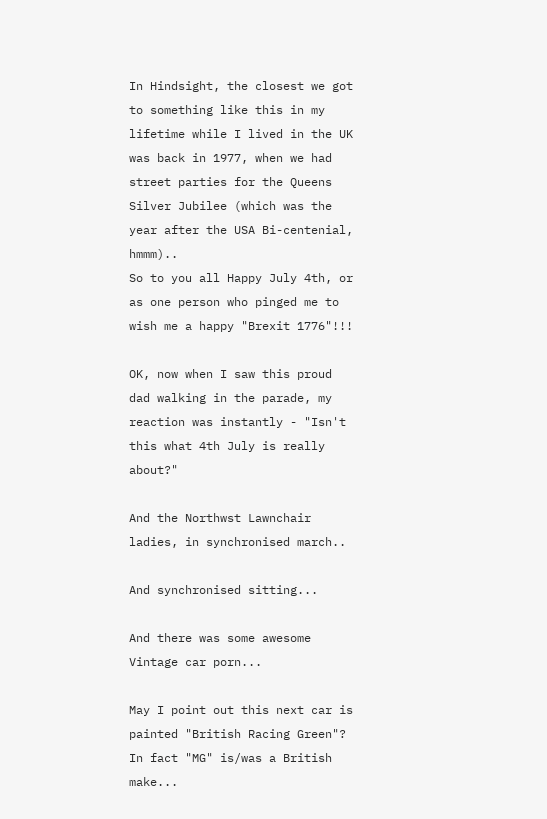In Hindsight, the closest we got to something like this in my lifetime while I lived in the UK was back in 1977, when we had street parties for the Queens Silver Jubilee (which was the year after the USA Bi-centenial, hmmm)..
So to you all Happy July 4th, or as one person who pinged me to wish me a happy "Brexit 1776"!!!

OK, now when I saw this proud dad walking in the parade, my reaction was instantly - "Isn't this what 4th July is really about?"

And the Northwst Lawnchair ladies, in synchronised march..

And synchronised sitting...

And there was some awesome Vintage car porn...

May I point out this next car is painted "British Racing Green"? In fact "MG" is/was a British make...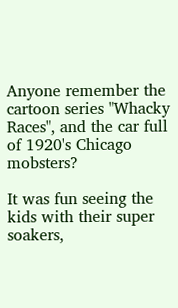Anyone remember the cartoon series "Whacky Races", and the car full of 1920's Chicago mobsters?

It was fun seeing the kids with their super soakers,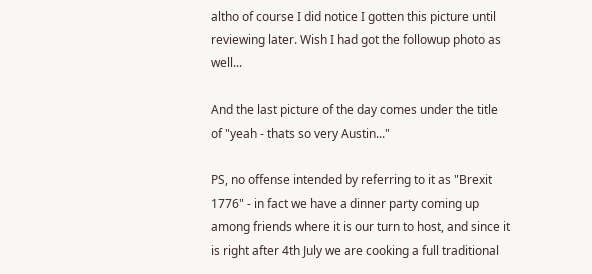altho of course I did notice I gotten this picture until reviewing later. Wish I had got the followup photo as well...

And the last picture of the day comes under the title of "yeah - thats so very Austin..."

PS, no offense intended by referring to it as "Brexit 1776" - in fact we have a dinner party coming up among friends where it is our turn to host, and since it is right after 4th July we are cooking a full traditional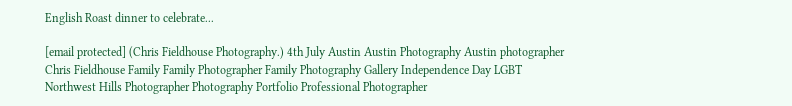English Roast dinner to celebrate...

[email protected] (Chris Fieldhouse Photography.) 4th July Austin Austin Photography Austin photographer Chris Fieldhouse Family Family Photographer Family Photography Gallery Independence Day LGBT Northwest Hills Photographer Photography Portfolio Professional Photographer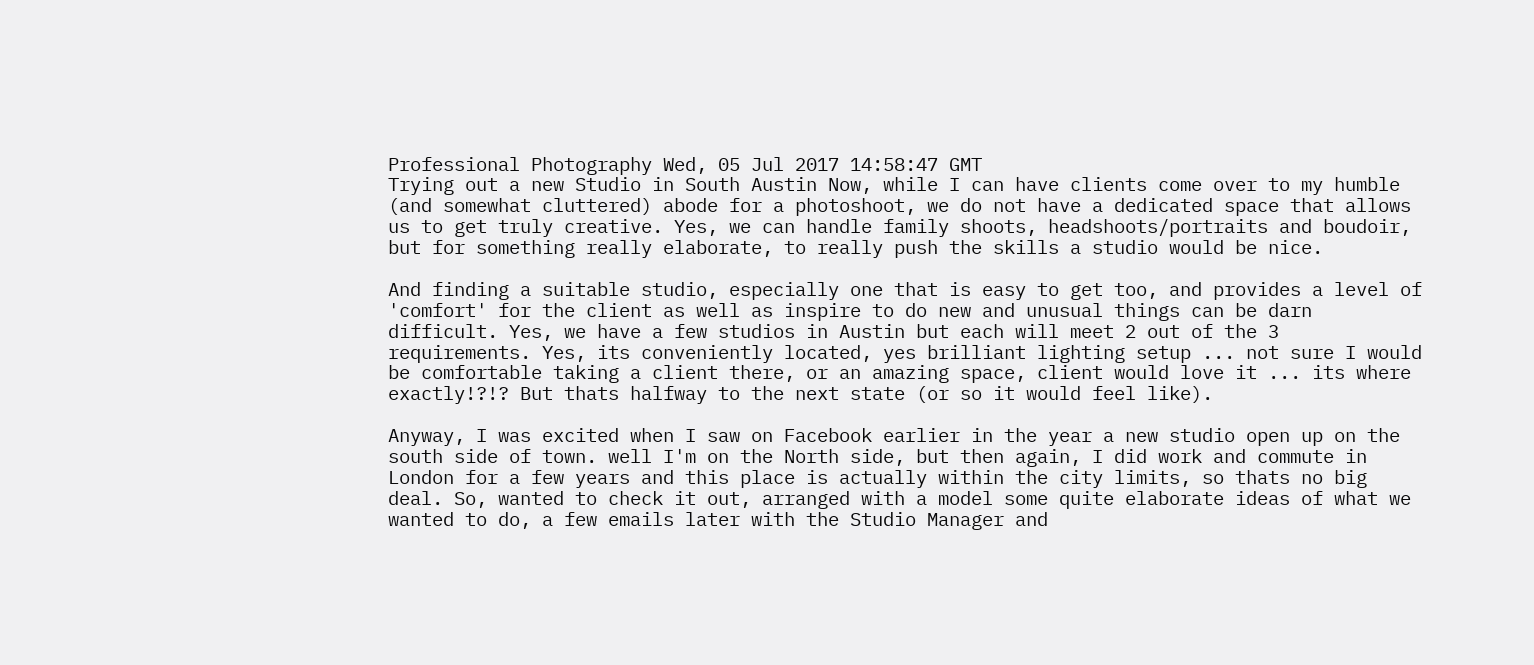Professional Photography Wed, 05 Jul 2017 14:58:47 GMT
Trying out a new Studio in South Austin Now, while I can have clients come over to my humble (and somewhat cluttered) abode for a photoshoot, we do not have a dedicated space that allows us to get truly creative. Yes, we can handle family shoots, headshoots/portraits and boudoir, but for something really elaborate, to really push the skills a studio would be nice.

And finding a suitable studio, especially one that is easy to get too, and provides a level of 'comfort' for the client as well as inspire to do new and unusual things can be darn difficult. Yes, we have a few studios in Austin but each will meet 2 out of the 3 requirements. Yes, its conveniently located, yes brilliant lighting setup ... not sure I would be comfortable taking a client there, or an amazing space, client would love it ... its where exactly!?!? But thats halfway to the next state (or so it would feel like).

Anyway, I was excited when I saw on Facebook earlier in the year a new studio open up on the south side of town. well I'm on the North side, but then again, I did work and commute in London for a few years and this place is actually within the city limits, so thats no big deal. So, wanted to check it out, arranged with a model some quite elaborate ideas of what we wanted to do, a few emails later with the Studio Manager and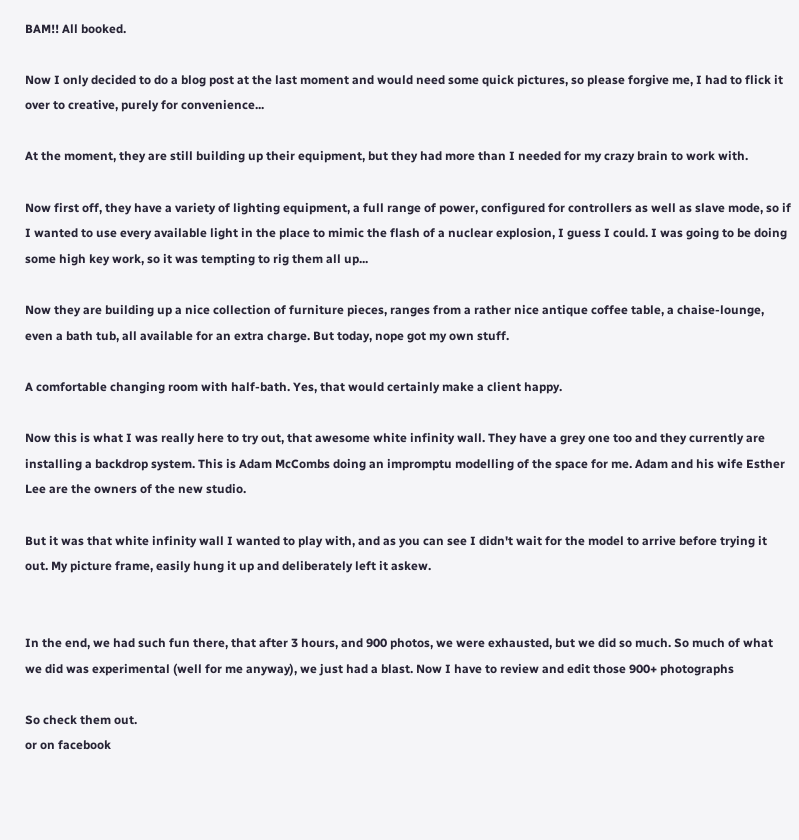BAM!! All booked.

Now I only decided to do a blog post at the last moment and would need some quick pictures, so please forgive me, I had to flick it over to creative, purely for convenience...

At the moment, they are still building up their equipment, but they had more than I needed for my crazy brain to work with.

Now first off, they have a variety of lighting equipment, a full range of power, configured for controllers as well as slave mode, so if I wanted to use every available light in the place to mimic the flash of a nuclear explosion, I guess I could. I was going to be doing some high key work, so it was tempting to rig them all up...

Now they are building up a nice collection of furniture pieces, ranges from a rather nice antique coffee table, a chaise-lounge, even a bath tub, all available for an extra charge. But today, nope got my own stuff.

A comfortable changing room with half-bath. Yes, that would certainly make a client happy.

Now this is what I was really here to try out, that awesome white infinity wall. They have a grey one too and they currently are installing a backdrop system. This is Adam McCombs doing an impromptu modelling of the space for me. Adam and his wife Esther Lee are the owners of the new studio.

But it was that white infinity wall I wanted to play with, and as you can see I didn't wait for the model to arrive before trying it out. My picture frame, easily hung it up and deliberately left it askew.


In the end, we had such fun there, that after 3 hours, and 900 photos, we were exhausted, but we did so much. So much of what we did was experimental (well for me anyway), we just had a blast. Now I have to review and edit those 900+ photographs

So check them out.
or on facebook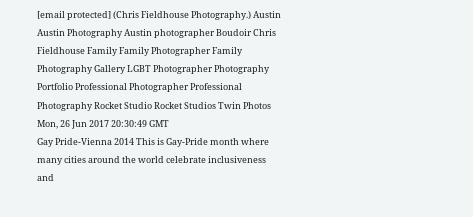[email protected] (Chris Fieldhouse Photography.) Austin Austin Photography Austin photographer Boudoir Chris Fieldhouse Family Family Photographer Family Photography Gallery LGBT Photographer Photography Portfolio Professional Photographer Professional Photography Rocket Studio Rocket Studios Twin Photos Mon, 26 Jun 2017 20:30:49 GMT
Gay Pride-Vienna 2014 This is Gay-Pride month where many cities around the world celebrate inclusiveness and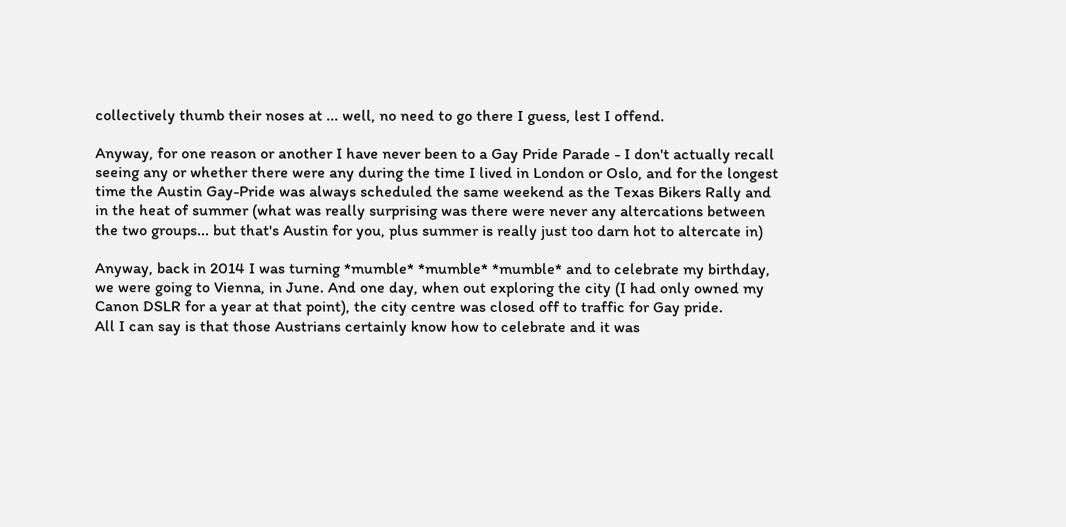collectively thumb their noses at ... well, no need to go there I guess, lest I offend.

Anyway, for one reason or another I have never been to a Gay Pride Parade - I don't actually recall seeing any or whether there were any during the time I lived in London or Oslo, and for the longest time the Austin Gay-Pride was always scheduled the same weekend as the Texas Bikers Rally and in the heat of summer (what was really surprising was there were never any altercations between the two groups... but that's Austin for you, plus summer is really just too darn hot to altercate in)

Anyway, back in 2014 I was turning *mumble* *mumble* *mumble* and to celebrate my birthday, we were going to Vienna, in June. And one day, when out exploring the city (I had only owned my Canon DSLR for a year at that point), the city centre was closed off to traffic for Gay pride.
All I can say is that those Austrians certainly know how to celebrate and it was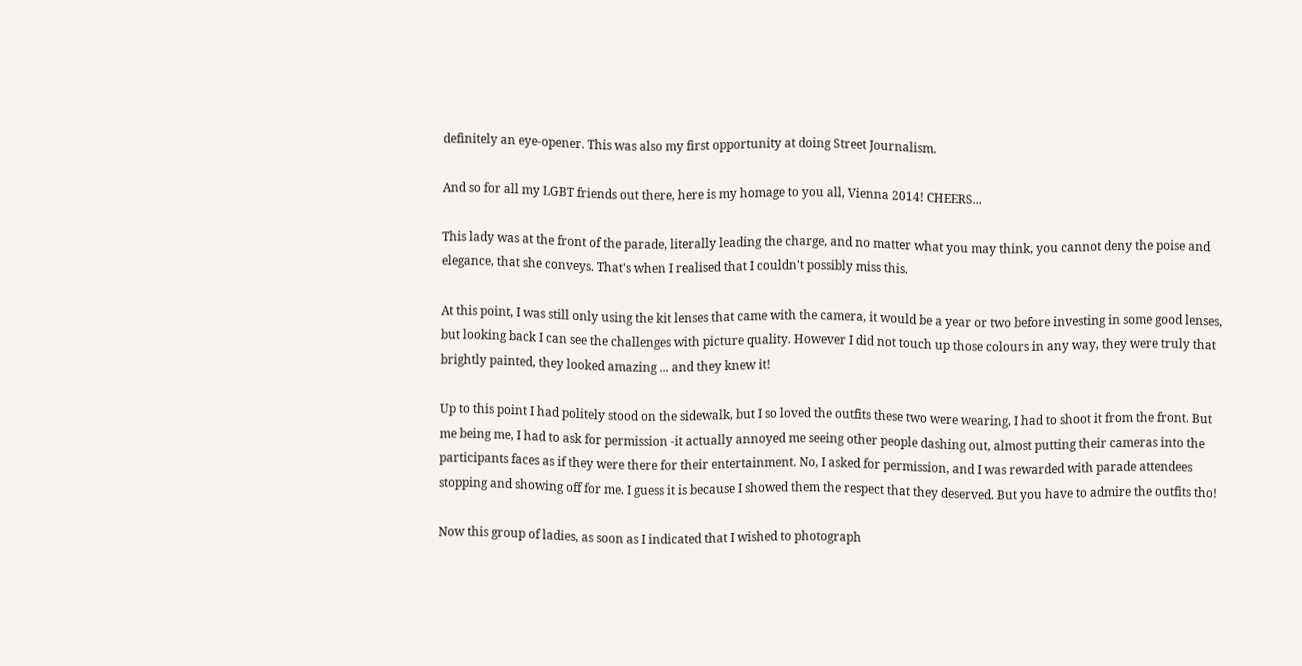definitely an eye-opener. This was also my first opportunity at doing Street Journalism.

And so for all my LGBT friends out there, here is my homage to you all, Vienna 2014! CHEERS...

This lady was at the front of the parade, literally leading the charge, and no matter what you may think, you cannot deny the poise and elegance, that she conveys. That's when I realised that I couldn't possibly miss this.

At this point, I was still only using the kit lenses that came with the camera, it would be a year or two before investing in some good lenses, but looking back I can see the challenges with picture quality. However I did not touch up those colours in any way, they were truly that brightly painted, they looked amazing ... and they knew it!

Up to this point I had politely stood on the sidewalk, but I so loved the outfits these two were wearing, I had to shoot it from the front. But me being me, I had to ask for permission -it actually annoyed me seeing other people dashing out, almost putting their cameras into the participants faces as if they were there for their entertainment. No, I asked for permission, and I was rewarded with parade attendees stopping and showing off for me. I guess it is because I showed them the respect that they deserved. But you have to admire the outfits tho!

Now this group of ladies, as soon as I indicated that I wished to photograph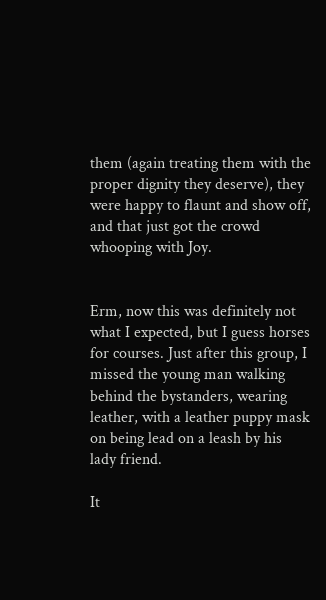them (again treating them with the proper dignity they deserve), they were happy to flaunt and show off, and that just got the crowd whooping with Joy.


Erm, now this was definitely not what I expected, but I guess horses for courses. Just after this group, I missed the young man walking behind the bystanders, wearing leather, with a leather puppy mask on being lead on a leash by his lady friend.

It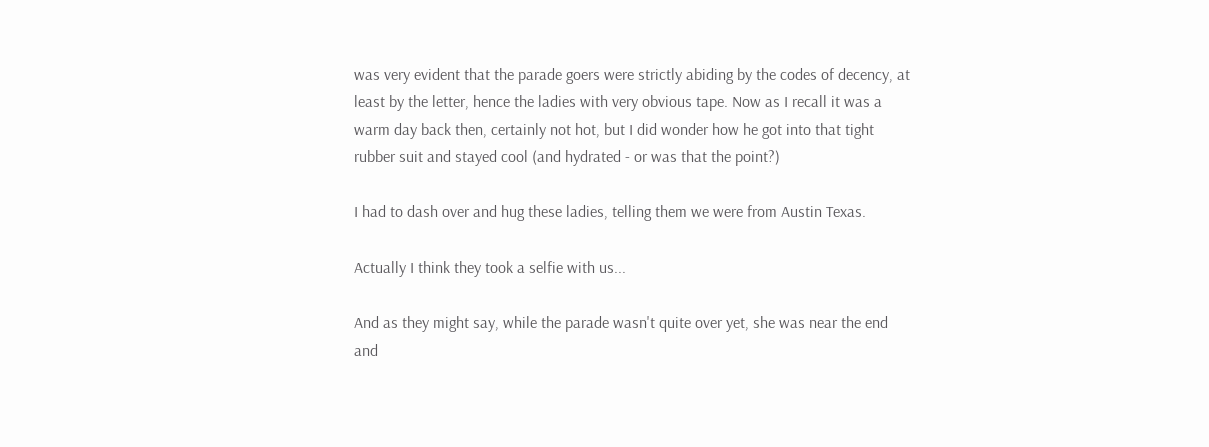was very evident that the parade goers were strictly abiding by the codes of decency, at least by the letter, hence the ladies with very obvious tape. Now as I recall it was a warm day back then, certainly not hot, but I did wonder how he got into that tight rubber suit and stayed cool (and hydrated - or was that the point?)

I had to dash over and hug these ladies, telling them we were from Austin Texas.

Actually I think they took a selfie with us...

And as they might say, while the parade wasn't quite over yet, she was near the end and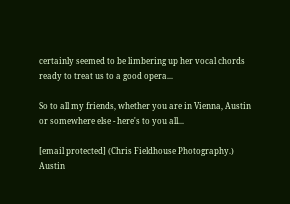certainly seemed to be limbering up her vocal chords ready to treat us to a good opera...

So to all my friends, whether you are in Vienna, Austin or somewhere else - here's to you all...

[email protected] (Chris Fieldhouse Photography.) Austin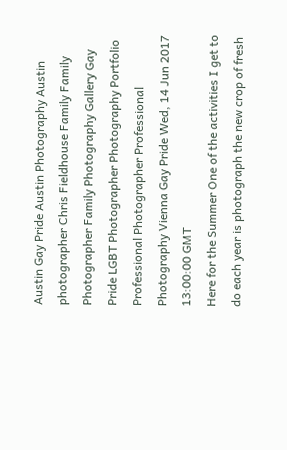Austin Gay Pride Austin Photography Austin photographer Chris Fieldhouse Family Family Photographer Family Photography Gallery Gay Pride LGBT Photographer Photography Portfolio Professional Photographer Professional Photography Vienna Gay Pride Wed, 14 Jun 2017 13:00:00 GMT
Here for the Summer One of the activities I get to do each year is photograph the new crop of fresh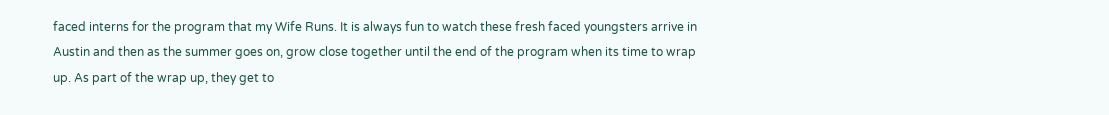faced interns for the program that my Wife Runs. It is always fun to watch these fresh faced youngsters arrive in Austin and then as the summer goes on, grow close together until the end of the program when its time to wrap up. As part of the wrap up, they get to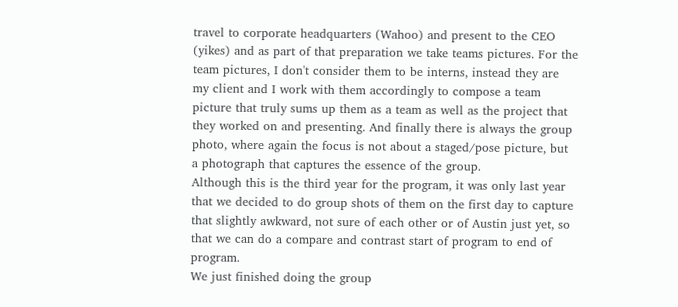travel to corporate headquarters (Wahoo) and present to the CEO (yikes) and as part of that preparation we take teams pictures. For the team pictures, I don't consider them to be interns, instead they are my client and I work with them accordingly to compose a team picture that truly sums up them as a team as well as the project that they worked on and presenting. And finally there is always the group photo, where again the focus is not about a staged/pose picture, but a photograph that captures the essence of the group.
Although this is the third year for the program, it was only last year that we decided to do group shots of them on the first day to capture that slightly awkward, not sure of each other or of Austin just yet, so that we can do a compare and contrast start of program to end of program.
We just finished doing the group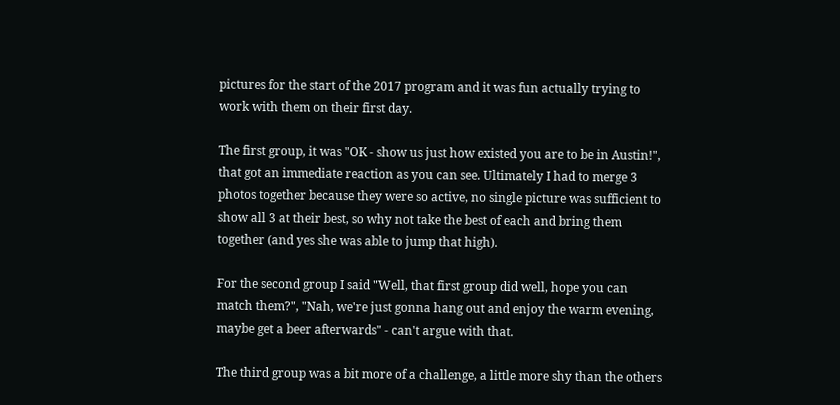pictures for the start of the 2017 program and it was fun actually trying to work with them on their first day.

The first group, it was "OK - show us just how existed you are to be in Austin!", that got an immediate reaction as you can see. Ultimately I had to merge 3 photos together because they were so active, no single picture was sufficient to show all 3 at their best, so why not take the best of each and bring them together (and yes she was able to jump that high).

For the second group I said "Well, that first group did well, hope you can match them?", "Nah, we're just gonna hang out and enjoy the warm evening, maybe get a beer afterwards" - can't argue with that.

The third group was a bit more of a challenge, a little more shy than the others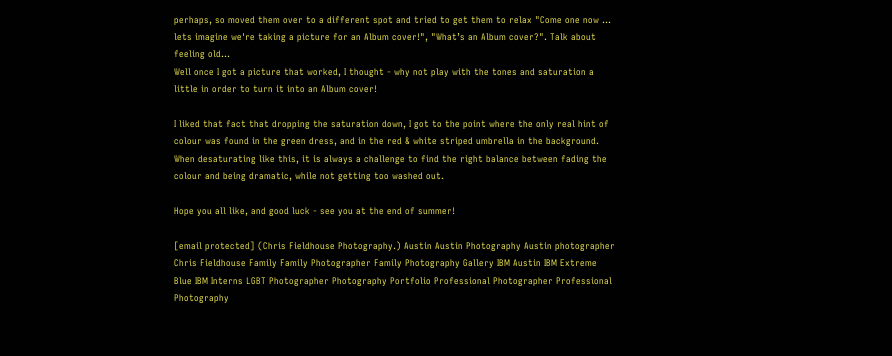perhaps, so moved them over to a different spot and tried to get them to relax "Come one now ... lets imagine we're taking a picture for an Album cover!", "What’s an Album cover?". Talk about feeling old...
Well once I got a picture that worked, I thought - why not play with the tones and saturation a little in order to turn it into an Album cover!

I liked that fact that dropping the saturation down, I got to the point where the only real hint of colour was found in the green dress, and in the red & white striped umbrella in the background. When desaturating like this, it is always a challenge to find the right balance between fading the colour and being dramatic, while not getting too washed out.

Hope you all like, and good luck - see you at the end of summer!

[email protected] (Chris Fieldhouse Photography.) Austin Austin Photography Austin photographer Chris Fieldhouse Family Family Photographer Family Photography Gallery IBM Austin IBM Extreme Blue IBM Interns LGBT Photographer Photography Portfolio Professional Photographer Professional Photography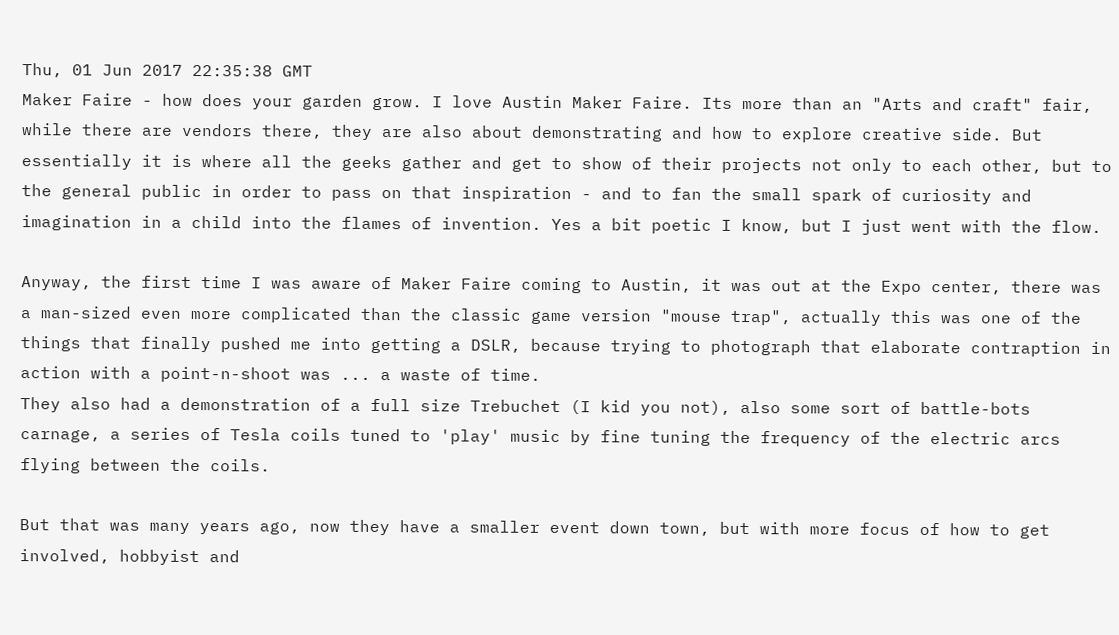Thu, 01 Jun 2017 22:35:38 GMT
Maker Faire - how does your garden grow. I love Austin Maker Faire. Its more than an "Arts and craft" fair, while there are vendors there, they are also about demonstrating and how to explore creative side. But essentially it is where all the geeks gather and get to show of their projects not only to each other, but to the general public in order to pass on that inspiration - and to fan the small spark of curiosity and imagination in a child into the flames of invention. Yes a bit poetic I know, but I just went with the flow.

Anyway, the first time I was aware of Maker Faire coming to Austin, it was out at the Expo center, there was a man-sized even more complicated than the classic game version "mouse trap", actually this was one of the things that finally pushed me into getting a DSLR, because trying to photograph that elaborate contraption in action with a point-n-shoot was ... a waste of time.
They also had a demonstration of a full size Trebuchet (I kid you not), also some sort of battle-bots carnage, a series of Tesla coils tuned to 'play' music by fine tuning the frequency of the electric arcs flying between the coils.

But that was many years ago, now they have a smaller event down town, but with more focus of how to get involved, hobbyist and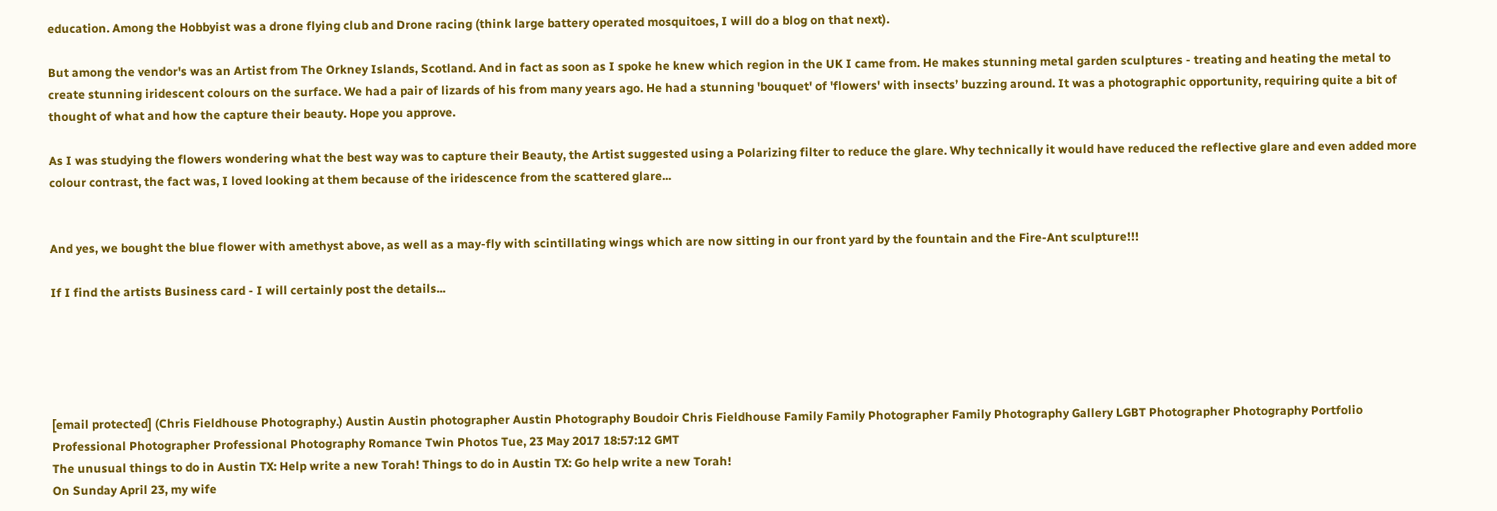education. Among the Hobbyist was a drone flying club and Drone racing (think large battery operated mosquitoes, I will do a blog on that next).

But among the vendor's was an Artist from The Orkney Islands, Scotland. And in fact as soon as I spoke he knew which region in the UK I came from. He makes stunning metal garden sculptures - treating and heating the metal to create stunning iridescent colours on the surface. We had a pair of lizards of his from many years ago. He had a stunning 'bouquet' of 'flowers' with insects’ buzzing around. It was a photographic opportunity, requiring quite a bit of thought of what and how the capture their beauty. Hope you approve.

As I was studying the flowers wondering what the best way was to capture their Beauty, the Artist suggested using a Polarizing filter to reduce the glare. Why technically it would have reduced the reflective glare and even added more colour contrast, the fact was, I loved looking at them because of the iridescence from the scattered glare...


And yes, we bought the blue flower with amethyst above, as well as a may-fly with scintillating wings which are now sitting in our front yard by the fountain and the Fire-Ant sculpture!!!

If I find the artists Business card - I will certainly post the details...





[email protected] (Chris Fieldhouse Photography.) Austin Austin photographer Austin Photography Boudoir Chris Fieldhouse Family Family Photographer Family Photography Gallery LGBT Photographer Photography Portfolio Professional Photographer Professional Photography Romance Twin Photos Tue, 23 May 2017 18:57:12 GMT
The unusual things to do in Austin TX: Help write a new Torah! Things to do in Austin TX: Go help write a new Torah!
On Sunday April 23, my wife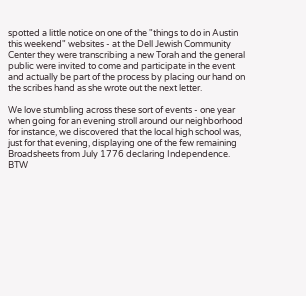spotted a little notice on one of the "things to do in Austin this weekend" websites - at the Dell Jewish Community Center they were transcribing a new Torah and the general public were invited to come and participate in the event and actually be part of the process by placing our hand on the scribes hand as she wrote out the next letter.

We love stumbling across these sort of events - one year when going for an evening stroll around our neighborhood for instance, we discovered that the local high school was, just for that evening, displaying one of the few remaining Broadsheets from July 1776 declaring Independence. BTW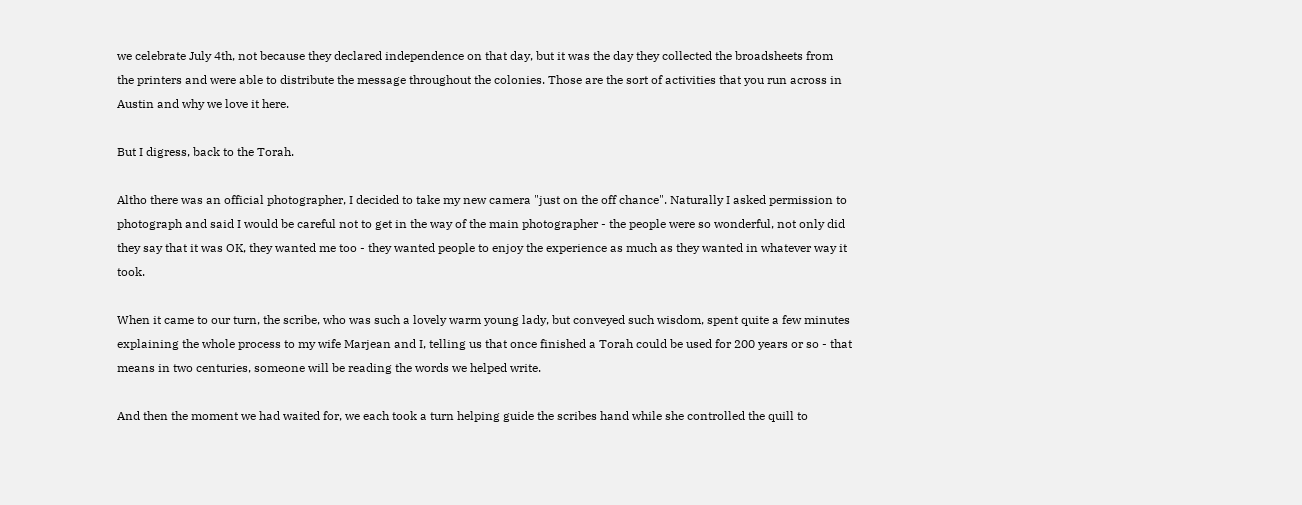we celebrate July 4th, not because they declared independence on that day, but it was the day they collected the broadsheets from the printers and were able to distribute the message throughout the colonies. Those are the sort of activities that you run across in Austin and why we love it here.

But I digress, back to the Torah.

Altho there was an official photographer, I decided to take my new camera "just on the off chance". Naturally I asked permission to photograph and said I would be careful not to get in the way of the main photographer - the people were so wonderful, not only did they say that it was OK, they wanted me too - they wanted people to enjoy the experience as much as they wanted in whatever way it took.

When it came to our turn, the scribe, who was such a lovely warm young lady, but conveyed such wisdom, spent quite a few minutes explaining the whole process to my wife Marjean and I, telling us that once finished a Torah could be used for 200 years or so - that means in two centuries, someone will be reading the words we helped write.

And then the moment we had waited for, we each took a turn helping guide the scribes hand while she controlled the quill to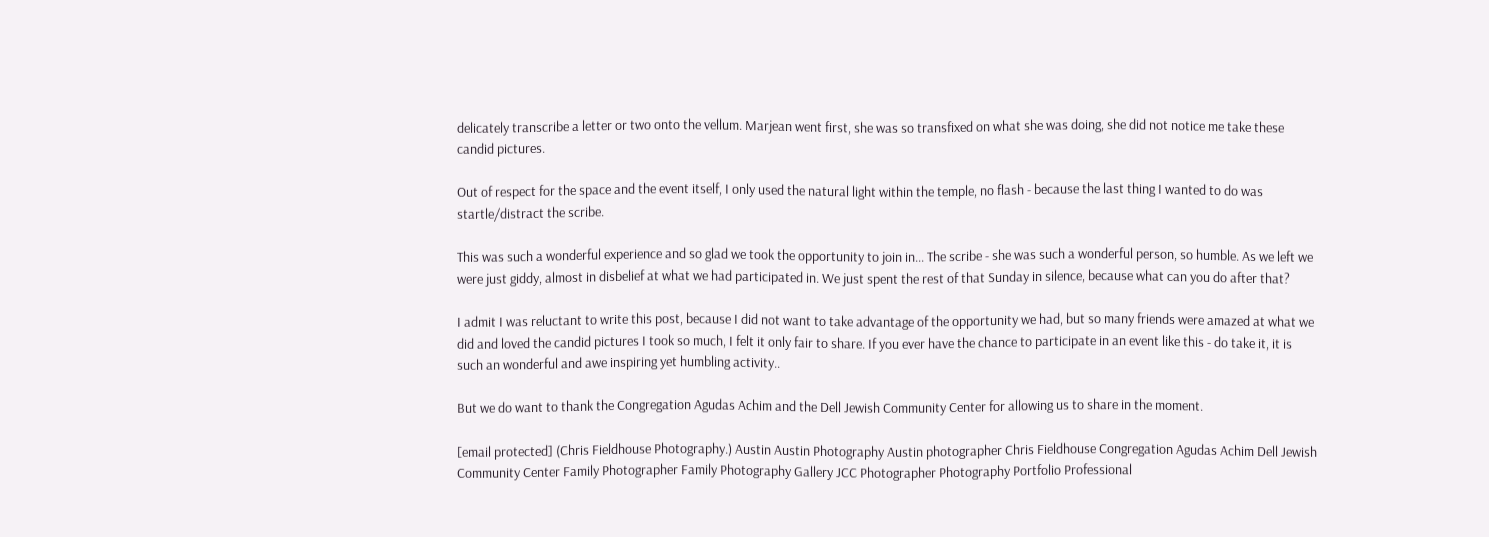delicately transcribe a letter or two onto the vellum. Marjean went first, she was so transfixed on what she was doing, she did not notice me take these candid pictures.

Out of respect for the space and the event itself, I only used the natural light within the temple, no flash - because the last thing I wanted to do was startle/distract the scribe.

This was such a wonderful experience and so glad we took the opportunity to join in... The scribe - she was such a wonderful person, so humble. As we left we were just giddy, almost in disbelief at what we had participated in. We just spent the rest of that Sunday in silence, because what can you do after that?

I admit I was reluctant to write this post, because I did not want to take advantage of the opportunity we had, but so many friends were amazed at what we did and loved the candid pictures I took so much, I felt it only fair to share. If you ever have the chance to participate in an event like this - do take it, it is such an wonderful and awe inspiring yet humbling activity..

But we do want to thank the Congregation Agudas Achim and the Dell Jewish Community Center for allowing us to share in the moment.

[email protected] (Chris Fieldhouse Photography.) Austin Austin Photography Austin photographer Chris Fieldhouse Congregation Agudas Achim Dell Jewish Community Center Family Photographer Family Photography Gallery JCC Photographer Photography Portfolio Professional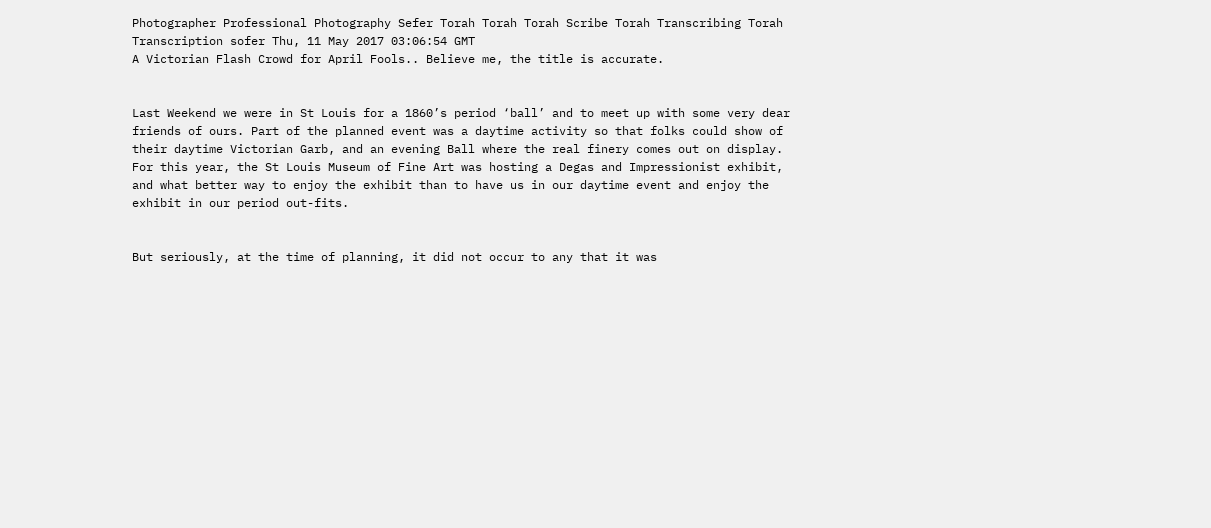Photographer Professional Photography Sefer Torah Torah Torah Scribe Torah Transcribing Torah Transcription sofer Thu, 11 May 2017 03:06:54 GMT
A Victorian Flash Crowd for April Fools.. Believe me, the title is accurate.


Last Weekend we were in St Louis for a 1860’s period ‘ball’ and to meet up with some very dear friends of ours. Part of the planned event was a daytime activity so that folks could show of their daytime Victorian Garb, and an evening Ball where the real finery comes out on display. For this year, the St Louis Museum of Fine Art was hosting a Degas and Impressionist exhibit, and what better way to enjoy the exhibit than to have us in our daytime event and enjoy the exhibit in our period out-fits.


But seriously, at the time of planning, it did not occur to any that it was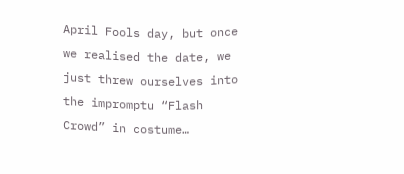April Fools day, but once we realised the date, we just threw ourselves into the impromptu “Flash Crowd” in costume…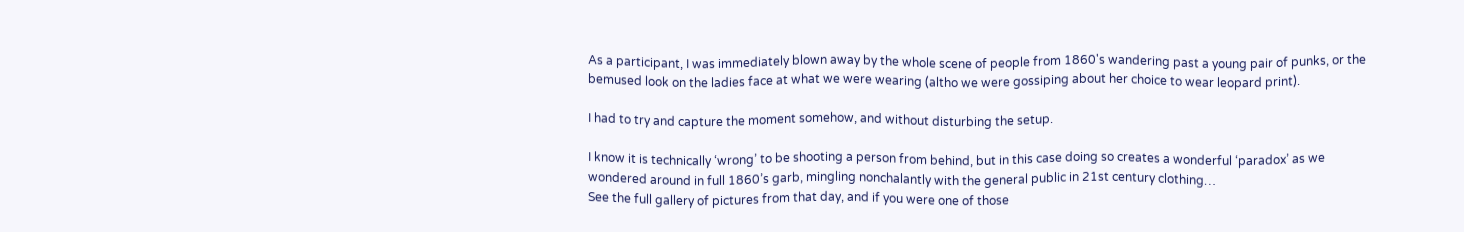As a participant, I was immediately blown away by the whole scene of people from 1860's wandering past a young pair of punks, or the bemused look on the ladies face at what we were wearing (altho we were gossiping about her choice to wear leopard print).

I had to try and capture the moment somehow, and without disturbing the setup.

I know it is technically ‘wrong’ to be shooting a person from behind, but in this case doing so creates a wonderful ‘paradox’ as we wondered around in full 1860’s garb, mingling nonchalantly with the general public in 21st century clothing…
See the full gallery of pictures from that day, and if you were one of those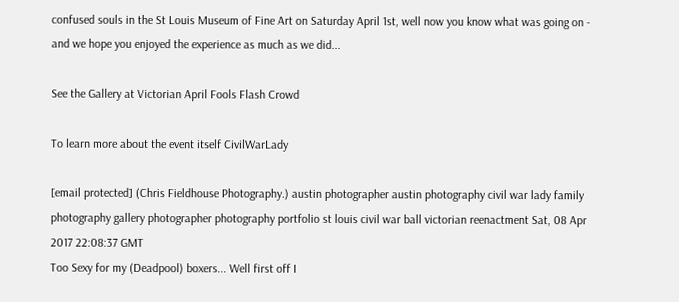confused souls in the St Louis Museum of Fine Art on Saturday April 1st, well now you know what was going on - and we hope you enjoyed the experience as much as we did...

See the Gallery at Victorian April Fools Flash Crowd

To learn more about the event itself CivilWarLady

[email protected] (Chris Fieldhouse Photography.) austin photographer austin photography civil war lady family photography gallery photographer photography portfolio st louis civil war ball victorian reenactment Sat, 08 Apr 2017 22:08:37 GMT
Too Sexy for my (Deadpool) boxers... Well first off I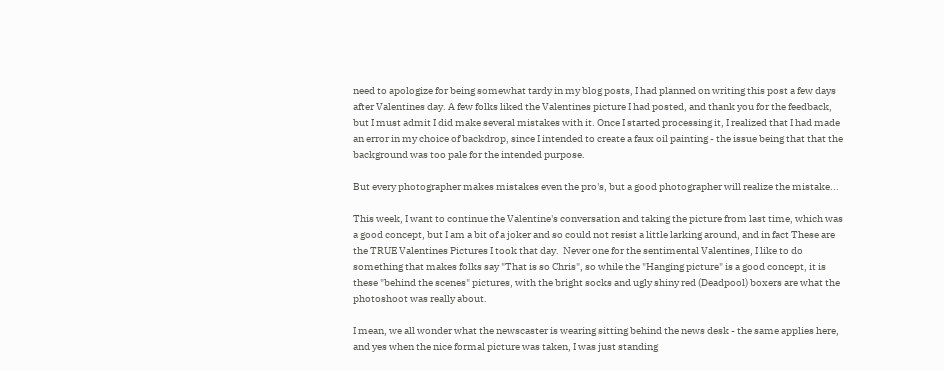need to apologize for being somewhat tardy in my blog posts, I had planned on writing this post a few days after Valentines day. A few folks liked the Valentines picture I had posted, and thank you for the feedback, but I must admit I did make several mistakes with it. Once I started processing it, I realized that I had made an error in my choice of backdrop, since I intended to create a faux oil painting - the issue being that that the background was too pale for the intended purpose.

But every photographer makes mistakes even the pro's, but a good photographer will realize the mistake...

This week, I want to continue the Valentine's conversation and taking the picture from last time, which was a good concept, but I am a bit of a joker and so could not resist a little larking around, and in fact These are the TRUE Valentines Pictures I took that day.  Never one for the sentimental Valentines, I like to do something that makes folks say "That is so Chris", so while the "Hanging picture" is a good concept, it is these "behind the scenes" pictures, with the bright socks and ugly shiny red (Deadpool) boxers are what the photoshoot was really about.

I mean, we all wonder what the newscaster is wearing sitting behind the news desk - the same applies here, and yes when the nice formal picture was taken, I was just standing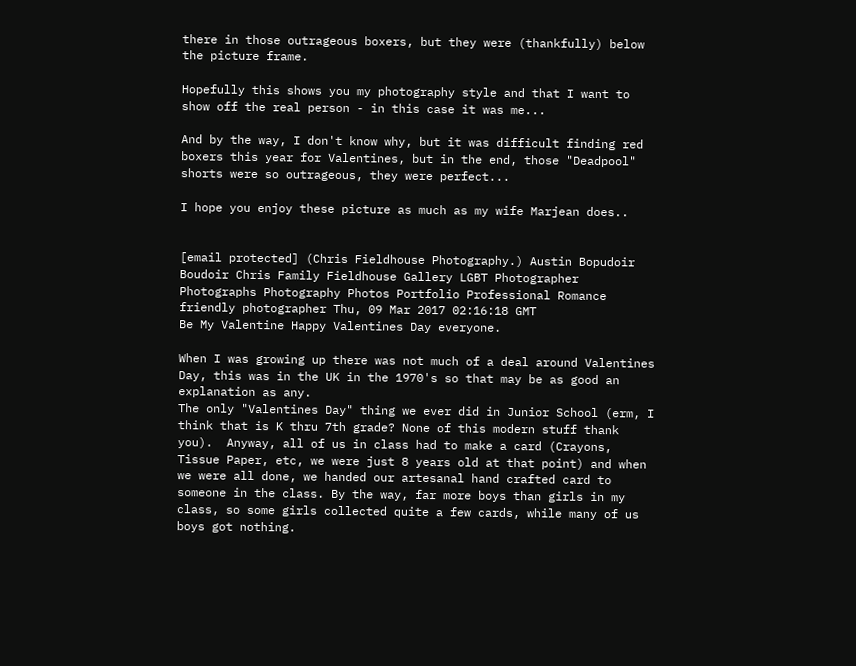there in those outrageous boxers, but they were (thankfully) below the picture frame.

Hopefully this shows you my photography style and that I want to show off the real person - in this case it was me...

And by the way, I don't know why, but it was difficult finding red boxers this year for Valentines, but in the end, those "Deadpool" shorts were so outrageous, they were perfect...

I hope you enjoy these picture as much as my wife Marjean does..


[email protected] (Chris Fieldhouse Photography.) Austin Bopudoir Boudoir Chris Family Fieldhouse Gallery LGBT Photographer Photographs Photography Photos Portfolio Professional Romance friendly photographer Thu, 09 Mar 2017 02:16:18 GMT
Be My Valentine Happy Valentines Day everyone.

When I was growing up there was not much of a deal around Valentines Day, this was in the UK in the 1970's so that may be as good an explanation as any.
The only "Valentines Day" thing we ever did in Junior School (erm, I think that is K thru 7th grade? None of this modern stuff thank you).  Anyway, all of us in class had to make a card (Crayons, Tissue Paper, etc, we were just 8 years old at that point) and when we were all done, we handed our artesanal hand crafted card to someone in the class. By the way, far more boys than girls in my class, so some girls collected quite a few cards, while many of us boys got nothing.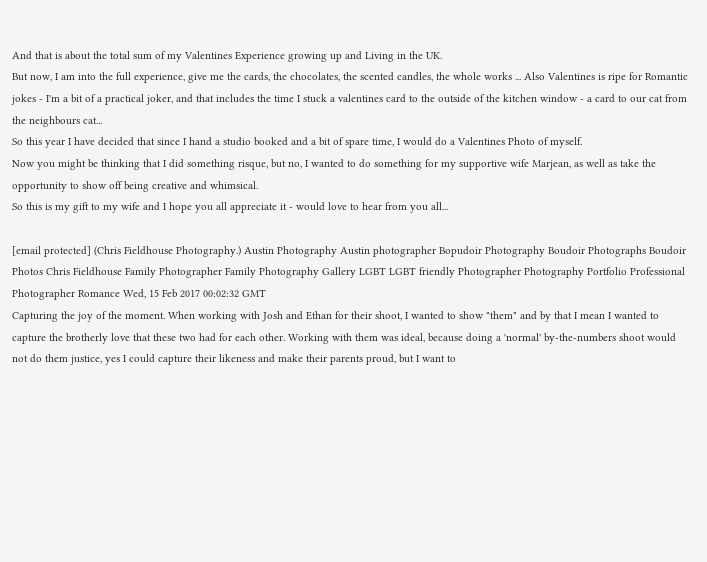And that is about the total sum of my Valentines Experience growing up and Living in the UK.
But now, I am into the full experience, give me the cards, the chocolates, the scented candles, the whole works ... Also Valentines is ripe for Romantic jokes - I'm a bit of a practical joker, and that includes the time I stuck a valentines card to the outside of the kitchen window - a card to our cat from the neighbours cat...
So this year I have decided that since I hand a studio booked and a bit of spare time, I would do a Valentines Photo of myself.
Now you might be thinking that I did something risque, but no, I wanted to do something for my supportive wife Marjean, as well as take the opportunity to show off being creative and whimsical.
So this is my gift to my wife and I hope you all appreciate it - would love to hear from you all...

[email protected] (Chris Fieldhouse Photography.) Austin Photography Austin photographer Bopudoir Photography Boudoir Photographs Boudoir Photos Chris Fieldhouse Family Photographer Family Photography Gallery LGBT LGBT friendly Photographer Photography Portfolio Professional Photographer Romance Wed, 15 Feb 2017 00:02:32 GMT
Capturing the joy of the moment. When working with Josh and Ethan for their shoot, I wanted to show "them" and by that I mean I wanted to capture the brotherly love that these two had for each other. Working with them was ideal, because doing a 'normal' by-the-numbers shoot would not do them justice, yes I could capture their likeness and make their parents proud, but I want to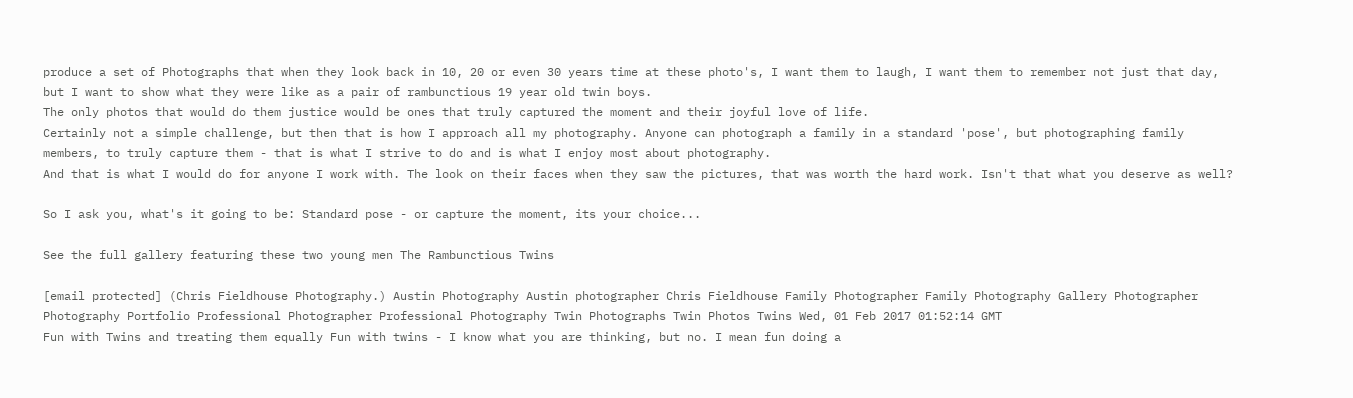produce a set of Photographs that when they look back in 10, 20 or even 30 years time at these photo's, I want them to laugh, I want them to remember not just that day, but I want to show what they were like as a pair of rambunctious 19 year old twin boys.
The only photos that would do them justice would be ones that truly captured the moment and their joyful love of life.
Certainly not a simple challenge, but then that is how I approach all my photography. Anyone can photograph a family in a standard 'pose', but photographing family members, to truly capture them - that is what I strive to do and is what I enjoy most about photography.
And that is what I would do for anyone I work with. The look on their faces when they saw the pictures, that was worth the hard work. Isn't that what you deserve as well?

So I ask you, what's it going to be: Standard pose - or capture the moment, its your choice...

See the full gallery featuring these two young men The Rambunctious Twins

[email protected] (Chris Fieldhouse Photography.) Austin Photography Austin photographer Chris Fieldhouse Family Photographer Family Photography Gallery Photographer Photography Portfolio Professional Photographer Professional Photography Twin Photographs Twin Photos Twins Wed, 01 Feb 2017 01:52:14 GMT
Fun with Twins and treating them equally Fun with twins - I know what you are thinking, but no. I mean fun doing a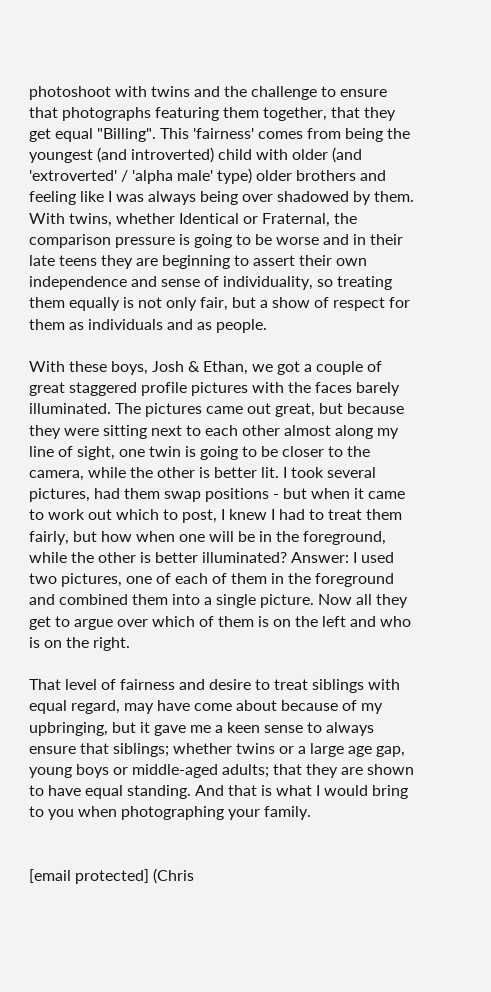photoshoot with twins and the challenge to ensure that photographs featuring them together, that they get equal "Billing". This 'fairness' comes from being the youngest (and introverted) child with older (and 'extroverted' / 'alpha male' type) older brothers and feeling like I was always being over shadowed by them. With twins, whether Identical or Fraternal, the comparison pressure is going to be worse and in their late teens they are beginning to assert their own independence and sense of individuality, so treating them equally is not only fair, but a show of respect for them as individuals and as people.

With these boys, Josh & Ethan, we got a couple of great staggered profile pictures with the faces barely illuminated. The pictures came out great, but because they were sitting next to each other almost along my line of sight, one twin is going to be closer to the camera, while the other is better lit. I took several pictures, had them swap positions - but when it came to work out which to post, I knew I had to treat them fairly, but how when one will be in the foreground, while the other is better illuminated? Answer: I used two pictures, one of each of them in the foreground and combined them into a single picture. Now all they get to argue over which of them is on the left and who is on the right.

That level of fairness and desire to treat siblings with equal regard, may have come about because of my upbringing, but it gave me a keen sense to always ensure that siblings; whether twins or a large age gap, young boys or middle-aged adults; that they are shown to have equal standing. And that is what I would bring to you when photographing your family.


[email protected] (Chris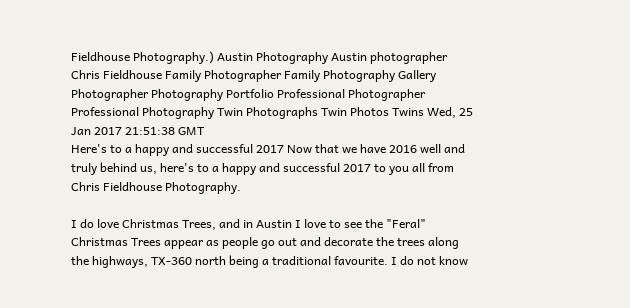Fieldhouse Photography.) Austin Photography Austin photographer Chris Fieldhouse Family Photographer Family Photography Gallery Photographer Photography Portfolio Professional Photographer Professional Photography Twin Photographs Twin Photos Twins Wed, 25 Jan 2017 21:51:38 GMT
Here's to a happy and successful 2017 Now that we have 2016 well and truly behind us, here's to a happy and successful 2017 to you all from Chris Fieldhouse Photography.

I do love Christmas Trees, and in Austin I love to see the "Feral" Christmas Trees appear as people go out and decorate the trees along the highways, TX-360 north being a traditional favourite. I do not know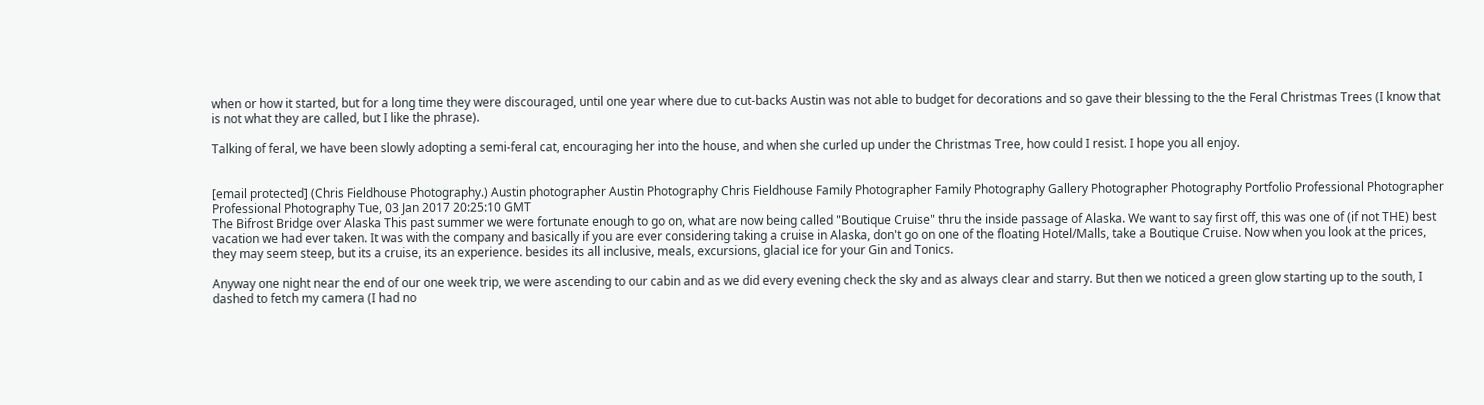when or how it started, but for a long time they were discouraged, until one year where due to cut-backs Austin was not able to budget for decorations and so gave their blessing to the the Feral Christmas Trees (I know that is not what they are called, but I like the phrase).

Talking of feral, we have been slowly adopting a semi-feral cat, encouraging her into the house, and when she curled up under the Christmas Tree, how could I resist. I hope you all enjoy.


[email protected] (Chris Fieldhouse Photography.) Austin photographer Austin Photography Chris Fieldhouse Family Photographer Family Photography Gallery Photographer Photography Portfolio Professional Photographer Professional Photography Tue, 03 Jan 2017 20:25:10 GMT
The Bifrost Bridge over Alaska This past summer we were fortunate enough to go on, what are now being called "Boutique Cruise" thru the inside passage of Alaska. We want to say first off, this was one of (if not THE) best vacation we had ever taken. It was with the company and basically if you are ever considering taking a cruise in Alaska, don't go on one of the floating Hotel/Malls, take a Boutique Cruise. Now when you look at the prices, they may seem steep, but its a cruise, its an experience. besides its all inclusive, meals, excursions, glacial ice for your Gin and Tonics.

Anyway one night near the end of our one week trip, we were ascending to our cabin and as we did every evening check the sky and as always clear and starry. But then we noticed a green glow starting up to the south, I dashed to fetch my camera (I had no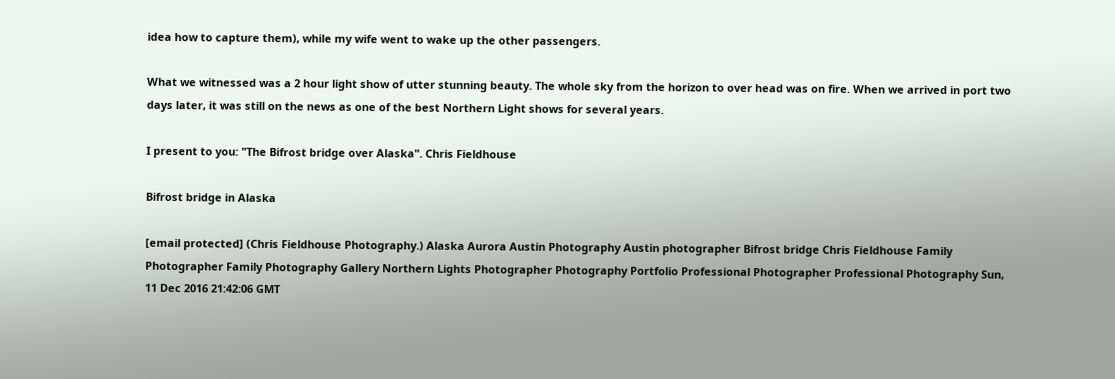idea how to capture them), while my wife went to wake up the other passengers.

What we witnessed was a 2 hour light show of utter stunning beauty. The whole sky from the horizon to over head was on fire. When we arrived in port two days later, it was still on the news as one of the best Northern Light shows for several years.

I present to you: "The Bifrost bridge over Alaska". Chris Fieldhouse

Bifrost bridge in Alaska

[email protected] (Chris Fieldhouse Photography.) Alaska Aurora Austin Photography Austin photographer Bifrost bridge Chris Fieldhouse Family Photographer Family Photography Gallery Northern Lights Photographer Photography Portfolio Professional Photographer Professional Photography Sun, 11 Dec 2016 21:42:06 GMT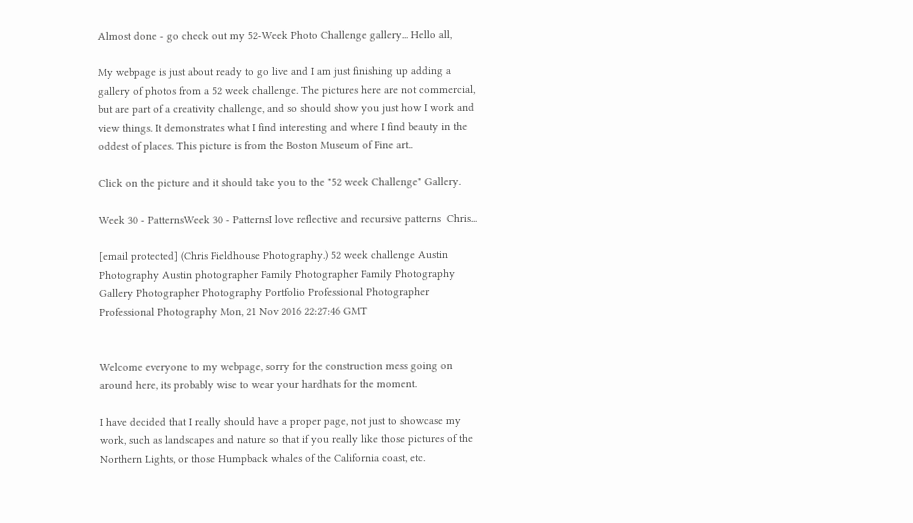Almost done - go check out my 52-Week Photo Challenge gallery... Hello all,

My webpage is just about ready to go live and I am just finishing up adding a gallery of photos from a 52 week challenge. The pictures here are not commercial, but are part of a creativity challenge, and so should show you just how I work and view things. It demonstrates what I find interesting and where I find beauty in the oddest of places. This picture is from the Boston Museum of Fine art..

Click on the picture and it should take you to the "52 week Challenge" Gallery.

Week 30 - PatternsWeek 30 - PatternsI love reflective and recursive patterns  Chris...

[email protected] (Chris Fieldhouse Photography.) 52 week challenge Austin Photography Austin photographer Family Photographer Family Photography Gallery Photographer Photography Portfolio Professional Photographer Professional Photography Mon, 21 Nov 2016 22:27:46 GMT


Welcome everyone to my webpage, sorry for the construction mess going on around here, its probably wise to wear your hardhats for the moment.

I have decided that I really should have a proper page, not just to showcase my work, such as landscapes and nature so that if you really like those pictures of the Northern Lights, or those Humpback whales of the California coast, etc.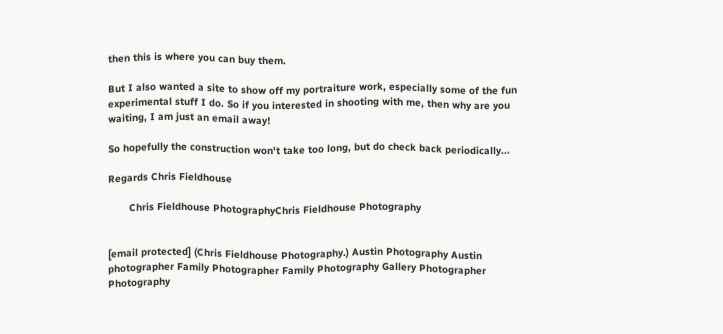then this is where you can buy them.

But I also wanted a site to show off my portraiture work, especially some of the fun experimental stuff I do. So if you interested in shooting with me, then why are you waiting, I am just an email away!

So hopefully the construction won't take too long, but do check back periodically...

Regards Chris Fieldhouse

       Chris Fieldhouse PhotographyChris Fieldhouse Photography


[email protected] (Chris Fieldhouse Photography.) Austin Photography Austin photographer Family Photographer Family Photography Gallery Photographer Photography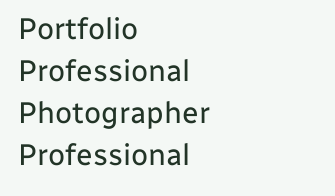Portfolio Professional Photographer Professional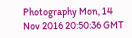Photography Mon, 14 Nov 2016 20:50:36 GMT